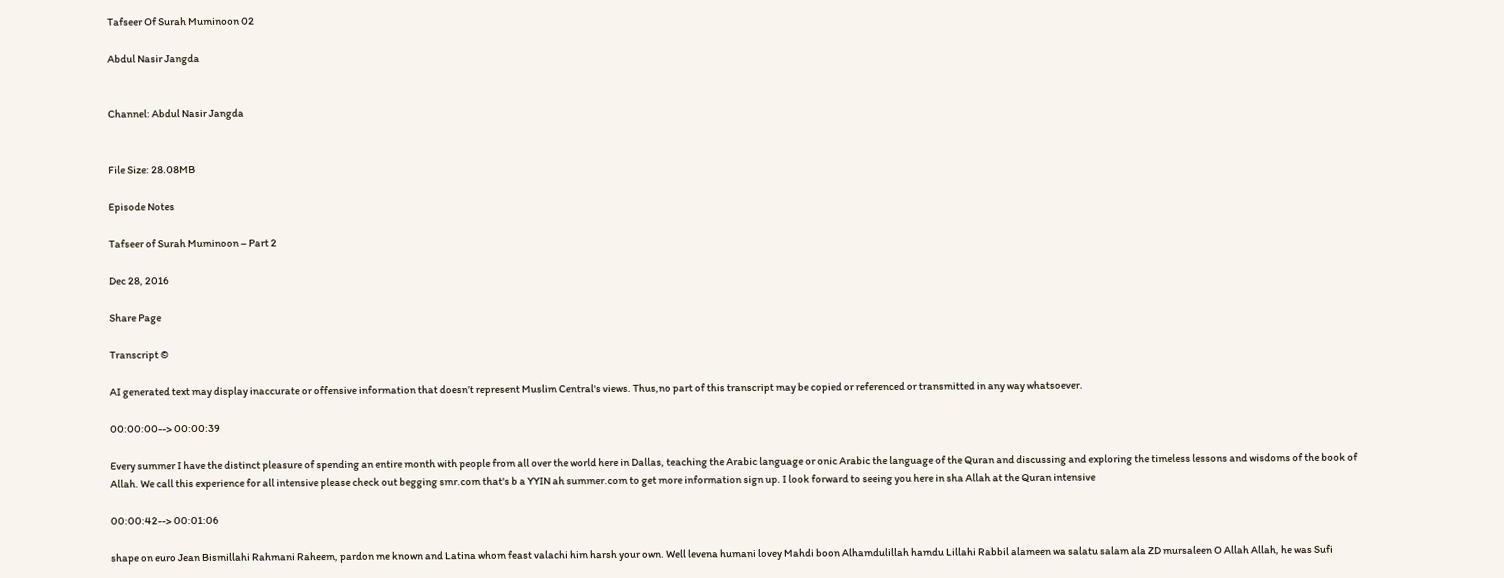Tafseer Of Surah Muminoon 02

Abdul Nasir Jangda


Channel: Abdul Nasir Jangda


File Size: 28.08MB

Episode Notes

Tafseer of Surah Muminoon – Part 2

Dec 28, 2016

Share Page

Transcript ©

AI generated text may display inaccurate or offensive information that doesn’t represent Muslim Central's views. Thus,no part of this transcript may be copied or referenced or transmitted in any way whatsoever.

00:00:00--> 00:00:39

Every summer I have the distinct pleasure of spending an entire month with people from all over the world here in Dallas, teaching the Arabic language or onic Arabic the language of the Quran and discussing and exploring the timeless lessons and wisdoms of the book of Allah. We call this experience for all intensive please check out begging smr.com that's b a YYIN ah summer.com to get more information sign up. I look forward to seeing you here in sha Allah at the Quran intensive

00:00:42--> 00:01:06

shape on euro Jean Bismillahi Rahmani Raheem, pardon me known and Latina whom feast valachi him harsh your own. Well levena humani lovey Mahdi boon Alhamdulillah hamdu Lillahi Rabbil alameen wa salatu salam ala ZD mursaleen O Allah Allah, he was Sufi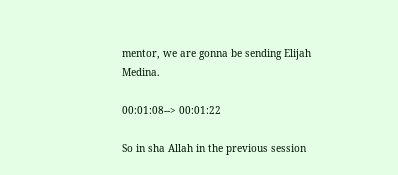mentor, we are gonna be sending Elijah Medina.

00:01:08--> 00:01:22

So in sha Allah in the previous session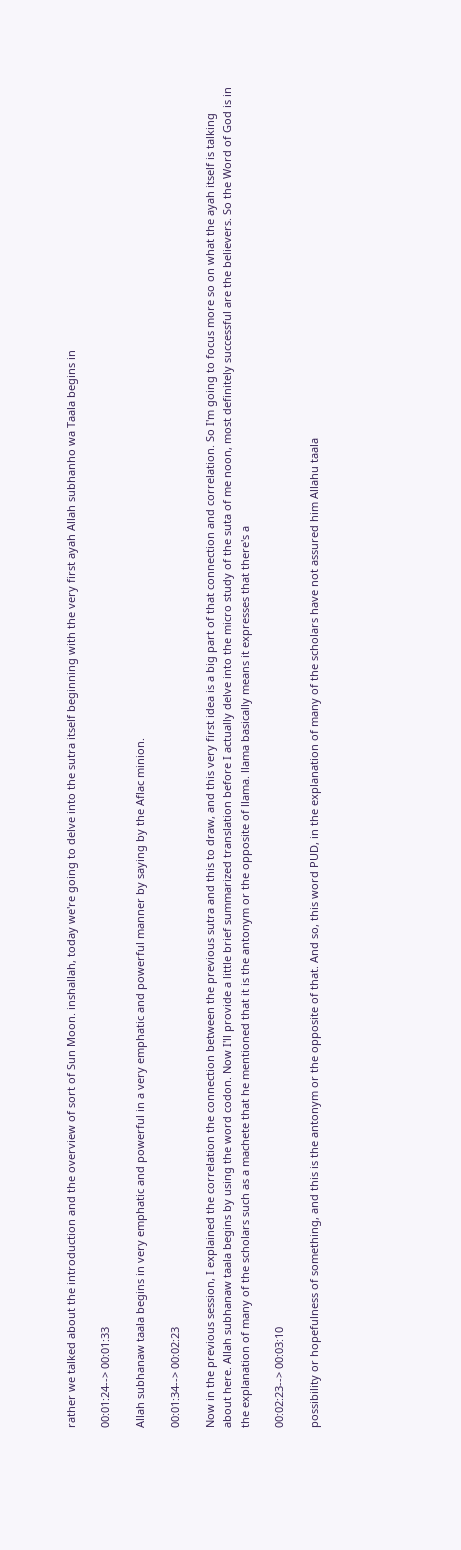rather we talked about the introduction and the overview of sort of Sun Moon. inshallah, today we're going to delve into the sutra itself beginning with the very first ayah Allah subhanho wa Taala begins in

00:01:24--> 00:01:33

Allah subhanaw taala begins in very emphatic and powerful in a very emphatic and powerful manner by saying by the Aflac minion.

00:01:34--> 00:02:23

Now in the previous session, I explained the correlation the connection between the previous sutra and this to draw, and this very first idea is a big part of that connection and correlation. So I'm going to focus more so on what the ayah itself is talking about here. Allah subhanaw taala begins by using the word codon. Now I'll provide a little brief summarized translation before I actually delve into the micro study of the suta of me noon, most definitely successful are the believers. So the Word of God is in the explanation of many of the scholars such as a machete that he mentioned that it is the antonym or the opposite of llama. llama basically means it expresses that there's a

00:02:23--> 00:03:10

possibility or hopefulness of something, and this is the antonym or the opposite of that. And so, this word PUD, in the explanation of many of the scholars have not assured him Allahu taala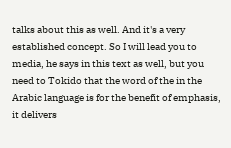talks about this as well. And it's a very established concept. So I will lead you to media, he says in this text as well, but you need to Tokido that the word of the in the Arabic language is for the benefit of emphasis, it delivers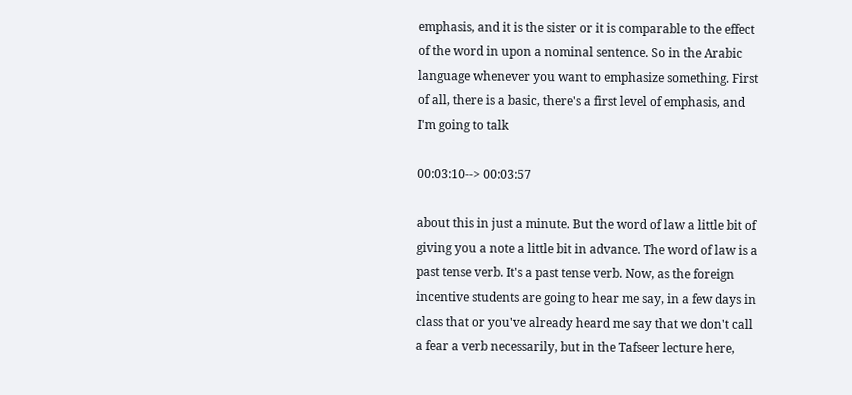emphasis, and it is the sister or it is comparable to the effect of the word in upon a nominal sentence. So in the Arabic language whenever you want to emphasize something. First of all, there is a basic, there's a first level of emphasis, and I'm going to talk

00:03:10--> 00:03:57

about this in just a minute. But the word of law a little bit of giving you a note a little bit in advance. The word of law is a past tense verb. It's a past tense verb. Now, as the foreign incentive students are going to hear me say, in a few days in class that or you've already heard me say that we don't call a fear a verb necessarily, but in the Tafseer lecture here,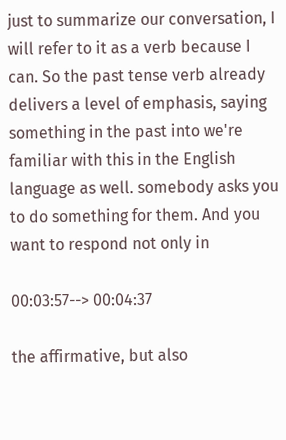just to summarize our conversation, I will refer to it as a verb because I can. So the past tense verb already delivers a level of emphasis, saying something in the past into we're familiar with this in the English language as well. somebody asks you to do something for them. And you want to respond not only in

00:03:57--> 00:04:37

the affirmative, but also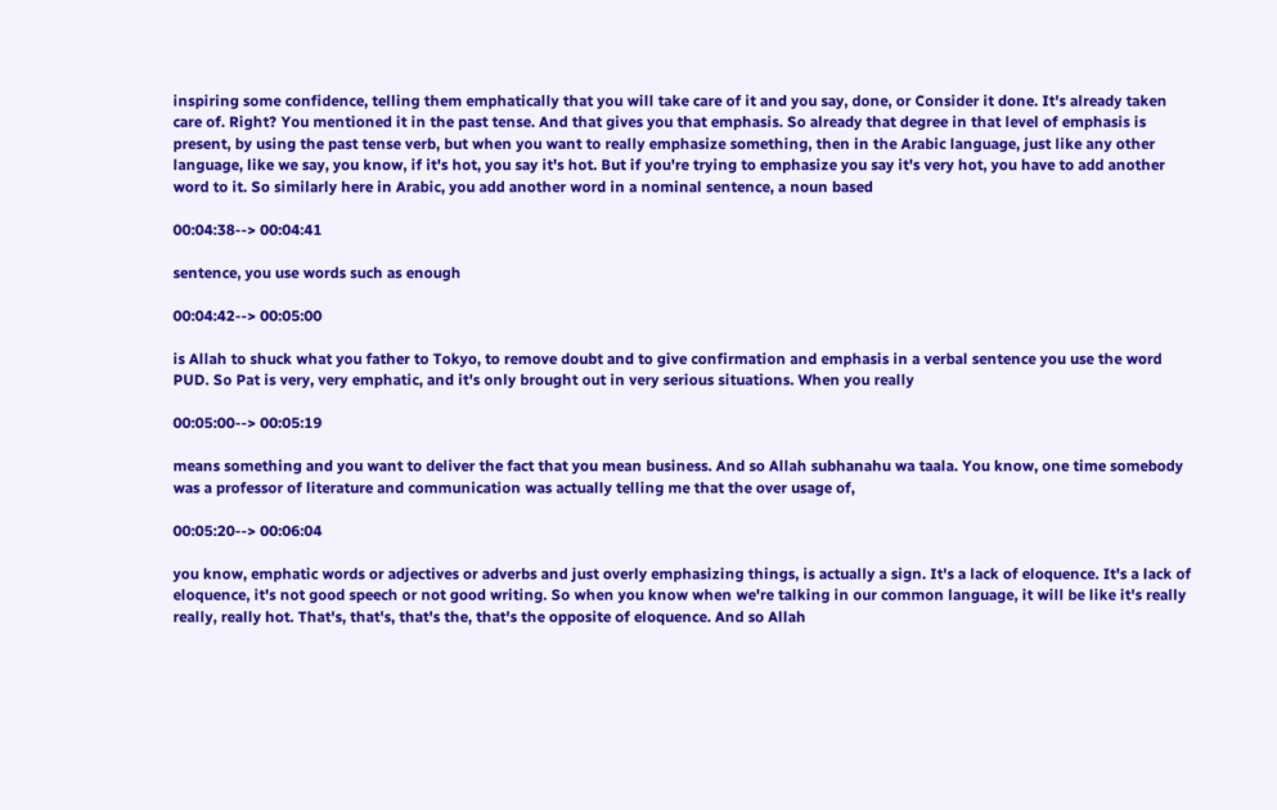inspiring some confidence, telling them emphatically that you will take care of it and you say, done, or Consider it done. It's already taken care of. Right? You mentioned it in the past tense. And that gives you that emphasis. So already that degree in that level of emphasis is present, by using the past tense verb, but when you want to really emphasize something, then in the Arabic language, just like any other language, like we say, you know, if it's hot, you say it's hot. But if you're trying to emphasize you say it's very hot, you have to add another word to it. So similarly here in Arabic, you add another word in a nominal sentence, a noun based

00:04:38--> 00:04:41

sentence, you use words such as enough

00:04:42--> 00:05:00

is Allah to shuck what you father to Tokyo, to remove doubt and to give confirmation and emphasis in a verbal sentence you use the word PUD. So Pat is very, very emphatic, and it's only brought out in very serious situations. When you really

00:05:00--> 00:05:19

means something and you want to deliver the fact that you mean business. And so Allah subhanahu wa taala. You know, one time somebody was a professor of literature and communication was actually telling me that the over usage of,

00:05:20--> 00:06:04

you know, emphatic words or adjectives or adverbs and just overly emphasizing things, is actually a sign. It's a lack of eloquence. It's a lack of eloquence, it's not good speech or not good writing. So when you know when we're talking in our common language, it will be like it's really really, really hot. That's, that's, that's the, that's the opposite of eloquence. And so Allah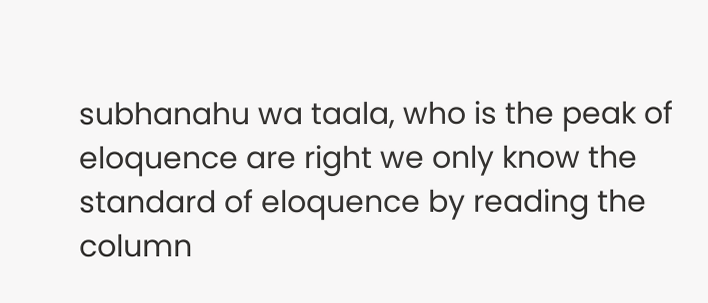subhanahu wa taala, who is the peak of eloquence are right we only know the standard of eloquence by reading the column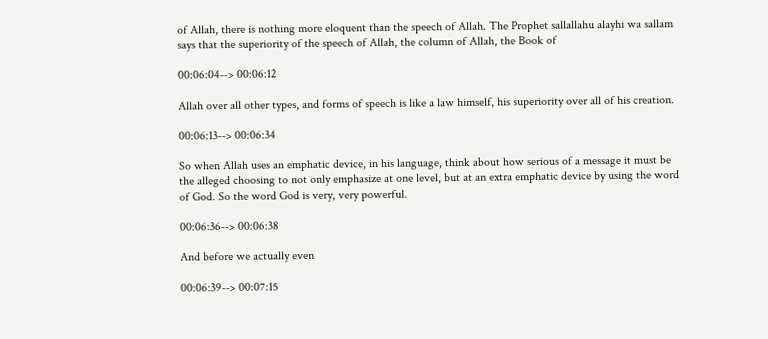of Allah, there is nothing more eloquent than the speech of Allah. The Prophet sallallahu alayhi wa sallam says that the superiority of the speech of Allah, the column of Allah, the Book of

00:06:04--> 00:06:12

Allah over all other types, and forms of speech is like a law himself, his superiority over all of his creation.

00:06:13--> 00:06:34

So when Allah uses an emphatic device, in his language, think about how serious of a message it must be the alleged choosing to not only emphasize at one level, but at an extra emphatic device by using the word of God. So the word God is very, very powerful.

00:06:36--> 00:06:38

And before we actually even

00:06:39--> 00:07:15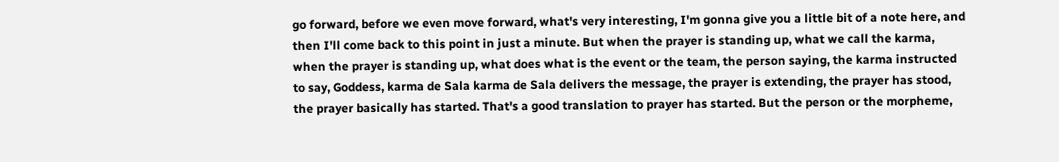go forward, before we even move forward, what's very interesting, I'm gonna give you a little bit of a note here, and then I'll come back to this point in just a minute. But when the prayer is standing up, what we call the karma, when the prayer is standing up, what does what is the event or the team, the person saying, the karma instructed to say, Goddess, karma de Sala karma de Sala delivers the message, the prayer is extending, the prayer has stood, the prayer basically has started. That's a good translation to prayer has started. But the person or the morpheme,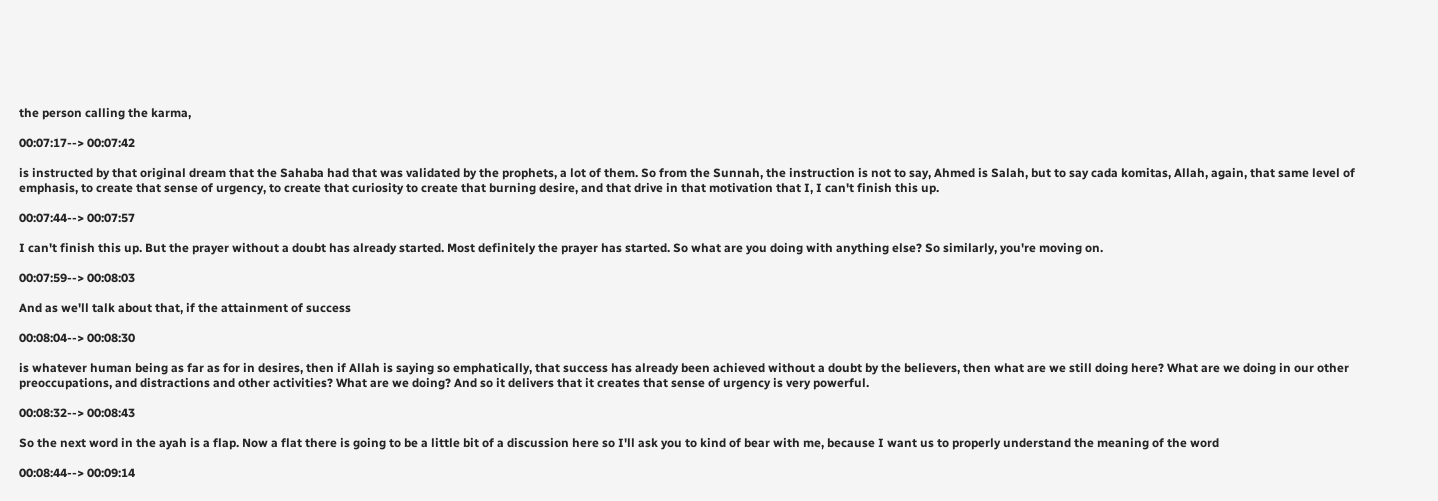the person calling the karma,

00:07:17--> 00:07:42

is instructed by that original dream that the Sahaba had that was validated by the prophets, a lot of them. So from the Sunnah, the instruction is not to say, Ahmed is Salah, but to say cada komitas, Allah, again, that same level of emphasis, to create that sense of urgency, to create that curiosity to create that burning desire, and that drive in that motivation that I, I can't finish this up.

00:07:44--> 00:07:57

I can't finish this up. But the prayer without a doubt has already started. Most definitely the prayer has started. So what are you doing with anything else? So similarly, you're moving on.

00:07:59--> 00:08:03

And as we'll talk about that, if the attainment of success

00:08:04--> 00:08:30

is whatever human being as far as for in desires, then if Allah is saying so emphatically, that success has already been achieved without a doubt by the believers, then what are we still doing here? What are we doing in our other preoccupations, and distractions and other activities? What are we doing? And so it delivers that it creates that sense of urgency is very powerful.

00:08:32--> 00:08:43

So the next word in the ayah is a flap. Now a flat there is going to be a little bit of a discussion here so I'll ask you to kind of bear with me, because I want us to properly understand the meaning of the word

00:08:44--> 00:09:14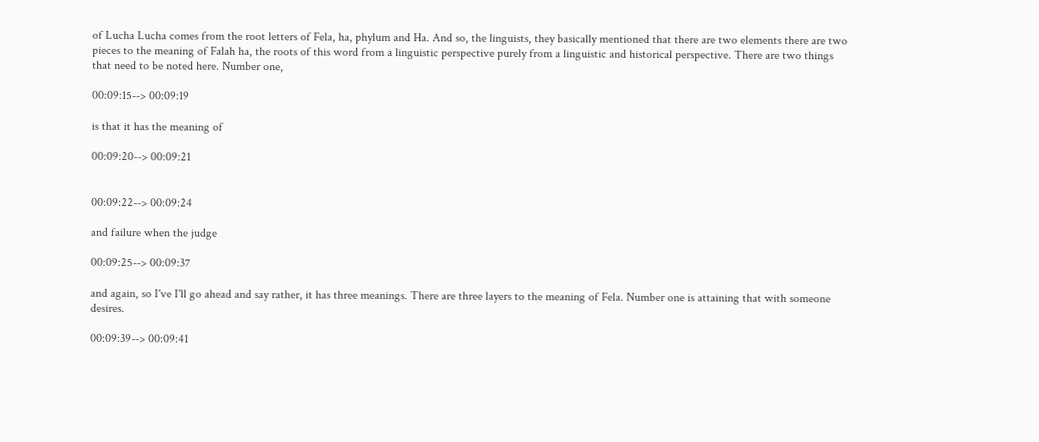of Lucha Lucha comes from the root letters of Fela, ha, phylum and Ha. And so, the linguists, they basically mentioned that there are two elements there are two pieces to the meaning of Falah ha, the roots of this word from a linguistic perspective purely from a linguistic and historical perspective. There are two things that need to be noted here. Number one,

00:09:15--> 00:09:19

is that it has the meaning of

00:09:20--> 00:09:21


00:09:22--> 00:09:24

and failure when the judge

00:09:25--> 00:09:37

and again, so I've I'll go ahead and say rather, it has three meanings. There are three layers to the meaning of Fela. Number one is attaining that with someone desires.

00:09:39--> 00:09:41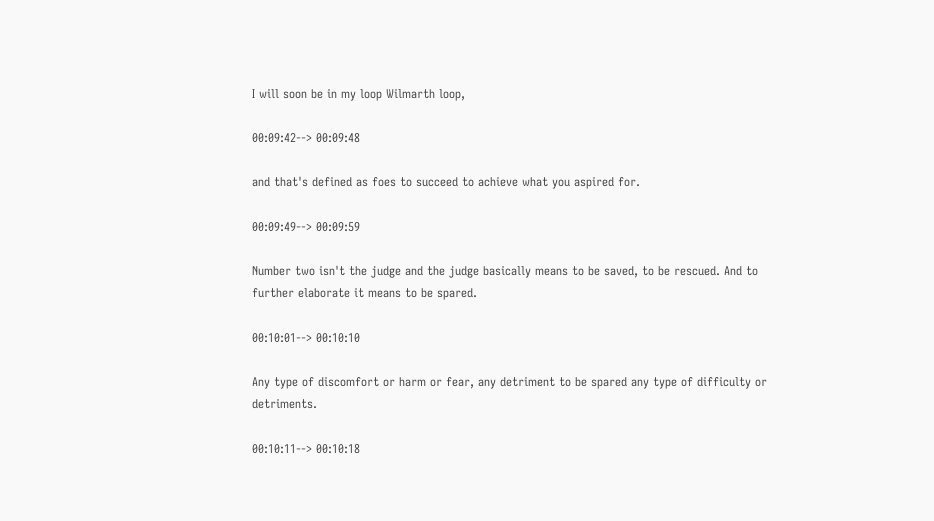I will soon be in my loop Wilmarth loop,

00:09:42--> 00:09:48

and that's defined as foes to succeed to achieve what you aspired for.

00:09:49--> 00:09:59

Number two isn't the judge and the judge basically means to be saved, to be rescued. And to further elaborate it means to be spared.

00:10:01--> 00:10:10

Any type of discomfort or harm or fear, any detriment to be spared any type of difficulty or detriments.

00:10:11--> 00:10:18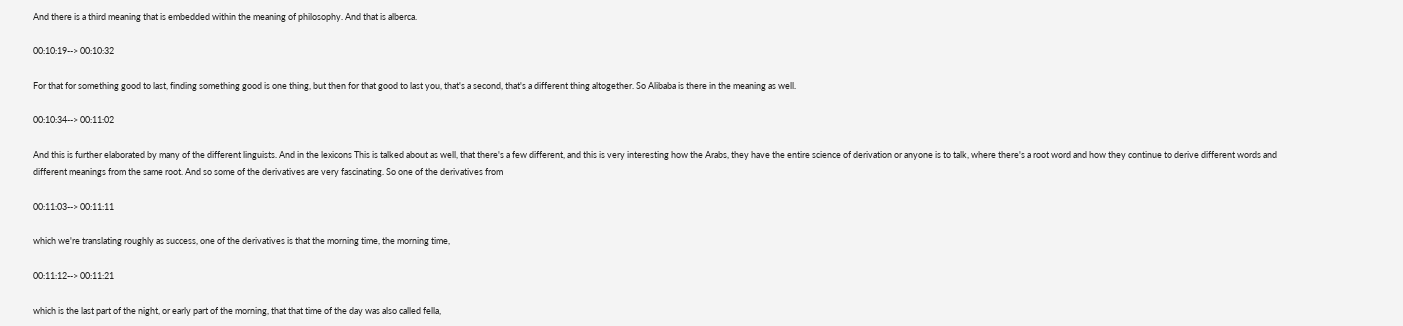And there is a third meaning that is embedded within the meaning of philosophy. And that is alberca.

00:10:19--> 00:10:32

For that for something good to last, finding something good is one thing, but then for that good to last you, that's a second, that's a different thing altogether. So Alibaba is there in the meaning as well.

00:10:34--> 00:11:02

And this is further elaborated by many of the different linguists. And in the lexicons This is talked about as well, that there's a few different, and this is very interesting how the Arabs, they have the entire science of derivation or anyone is to talk, where there's a root word and how they continue to derive different words and different meanings from the same root. And so some of the derivatives are very fascinating. So one of the derivatives from

00:11:03--> 00:11:11

which we're translating roughly as success, one of the derivatives is that the morning time, the morning time,

00:11:12--> 00:11:21

which is the last part of the night, or early part of the morning, that that time of the day was also called fella,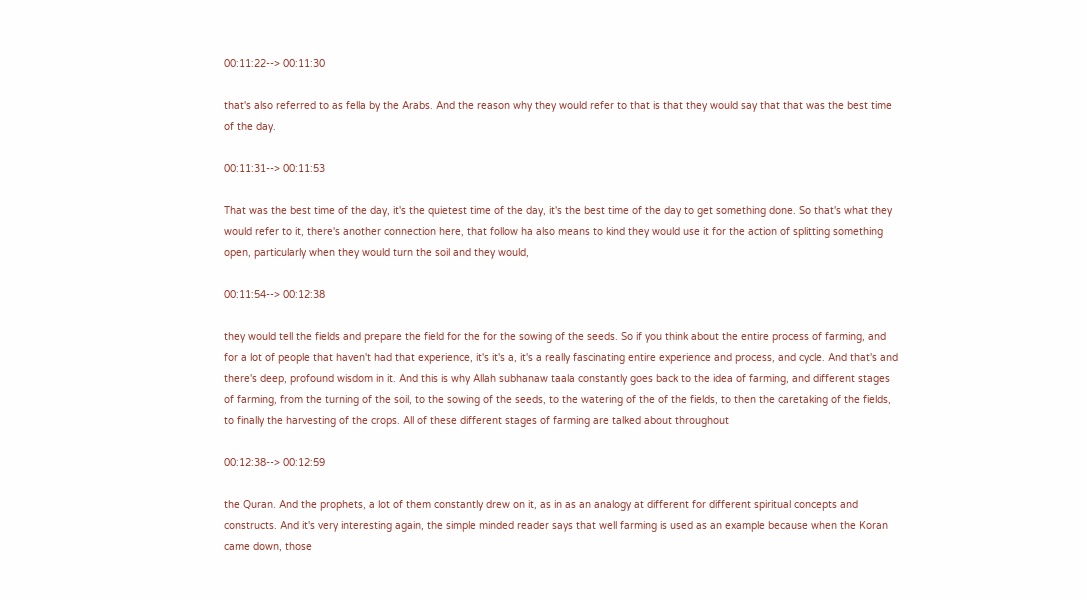00:11:22--> 00:11:30

that's also referred to as fella by the Arabs. And the reason why they would refer to that is that they would say that that was the best time of the day.

00:11:31--> 00:11:53

That was the best time of the day, it's the quietest time of the day, it's the best time of the day to get something done. So that's what they would refer to it, there's another connection here, that follow ha also means to kind they would use it for the action of splitting something open, particularly when they would turn the soil and they would,

00:11:54--> 00:12:38

they would tell the fields and prepare the field for the for the sowing of the seeds. So if you think about the entire process of farming, and for a lot of people that haven't had that experience, it's it's a, it's a really fascinating entire experience and process, and cycle. And that's and there's deep, profound wisdom in it. And this is why Allah subhanaw taala constantly goes back to the idea of farming, and different stages of farming, from the turning of the soil, to the sowing of the seeds, to the watering of the of the fields, to then the caretaking of the fields, to finally the harvesting of the crops. All of these different stages of farming are talked about throughout

00:12:38--> 00:12:59

the Quran. And the prophets, a lot of them constantly drew on it, as in as an analogy at different for different spiritual concepts and constructs. And it's very interesting again, the simple minded reader says that well farming is used as an example because when the Koran came down, those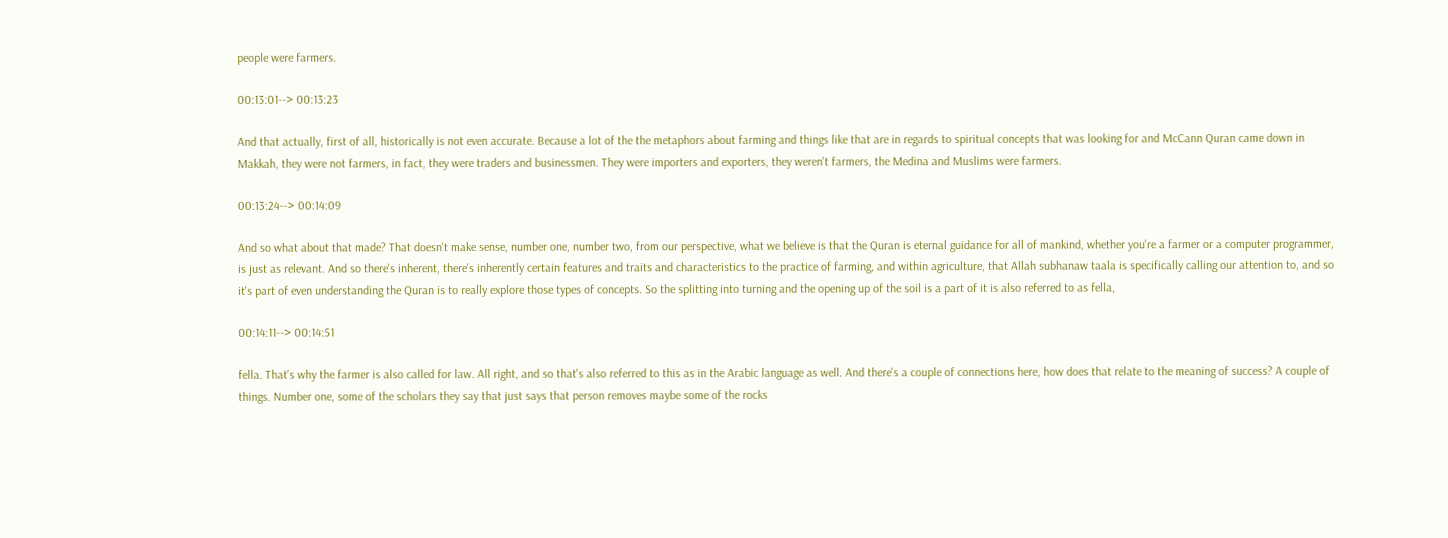people were farmers.

00:13:01--> 00:13:23

And that actually, first of all, historically is not even accurate. Because a lot of the the metaphors about farming and things like that are in regards to spiritual concepts that was looking for and McCann Quran came down in Makkah, they were not farmers, in fact, they were traders and businessmen. They were importers and exporters, they weren't farmers, the Medina and Muslims were farmers.

00:13:24--> 00:14:09

And so what about that made? That doesn't make sense, number one, number two, from our perspective, what we believe is that the Quran is eternal guidance for all of mankind, whether you're a farmer or a computer programmer, is just as relevant. And so there's inherent, there's inherently certain features and traits and characteristics to the practice of farming, and within agriculture, that Allah subhanaw taala is specifically calling our attention to, and so it's part of even understanding the Quran is to really explore those types of concepts. So the splitting into turning and the opening up of the soil is a part of it is also referred to as fella,

00:14:11--> 00:14:51

fella. That's why the farmer is also called for law. All right, and so that's also referred to this as in the Arabic language as well. And there's a couple of connections here, how does that relate to the meaning of success? A couple of things. Number one, some of the scholars they say that just says that person removes maybe some of the rocks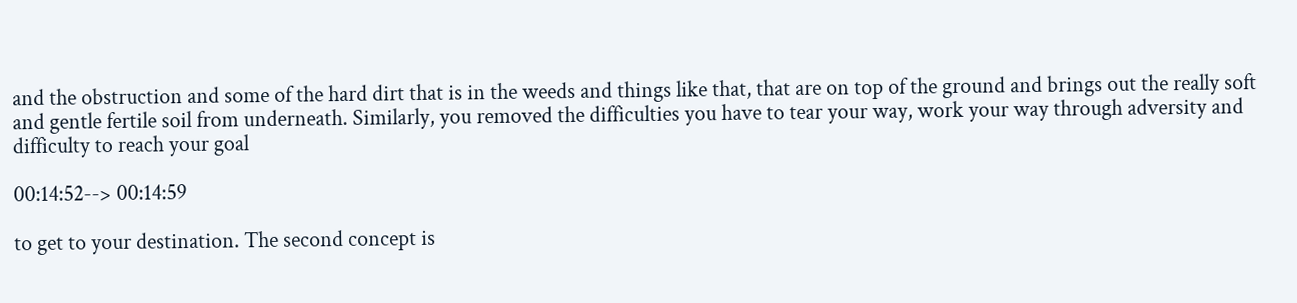and the obstruction and some of the hard dirt that is in the weeds and things like that, that are on top of the ground and brings out the really soft and gentle fertile soil from underneath. Similarly, you removed the difficulties you have to tear your way, work your way through adversity and difficulty to reach your goal

00:14:52--> 00:14:59

to get to your destination. The second concept is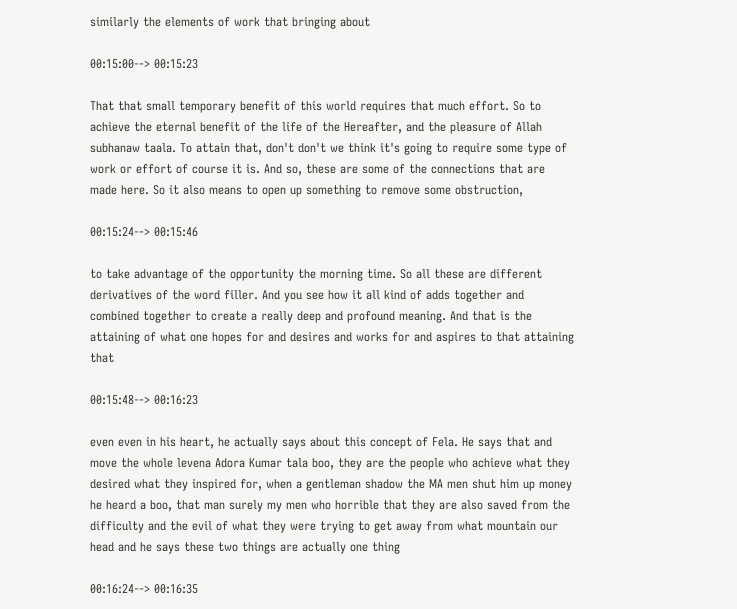similarly the elements of work that bringing about

00:15:00--> 00:15:23

That that small temporary benefit of this world requires that much effort. So to achieve the eternal benefit of the life of the Hereafter, and the pleasure of Allah subhanaw taala. To attain that, don't don't we think it's going to require some type of work or effort of course it is. And so, these are some of the connections that are made here. So it also means to open up something to remove some obstruction,

00:15:24--> 00:15:46

to take advantage of the opportunity the morning time. So all these are different derivatives of the word filler. And you see how it all kind of adds together and combined together to create a really deep and profound meaning. And that is the attaining of what one hopes for and desires and works for and aspires to that attaining that

00:15:48--> 00:16:23

even even in his heart, he actually says about this concept of Fela. He says that and move the whole levena Adora Kumar tala boo, they are the people who achieve what they desired what they inspired for, when a gentleman shadow the MA men shut him up money he heard a boo, that man surely my men who horrible that they are also saved from the difficulty and the evil of what they were trying to get away from what mountain our head and he says these two things are actually one thing

00:16:24--> 00:16:35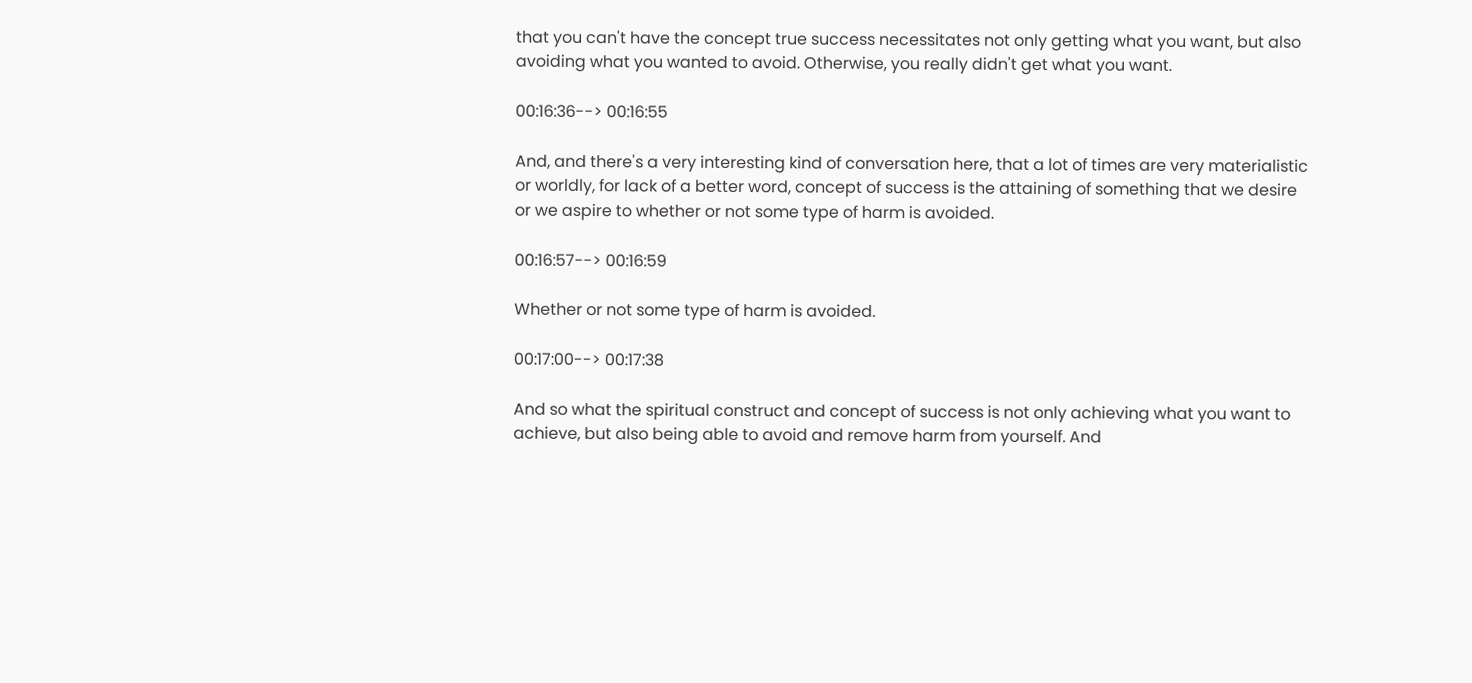that you can't have the concept true success necessitates not only getting what you want, but also avoiding what you wanted to avoid. Otherwise, you really didn't get what you want.

00:16:36--> 00:16:55

And, and there's a very interesting kind of conversation here, that a lot of times are very materialistic or worldly, for lack of a better word, concept of success is the attaining of something that we desire or we aspire to whether or not some type of harm is avoided.

00:16:57--> 00:16:59

Whether or not some type of harm is avoided.

00:17:00--> 00:17:38

And so what the spiritual construct and concept of success is not only achieving what you want to achieve, but also being able to avoid and remove harm from yourself. And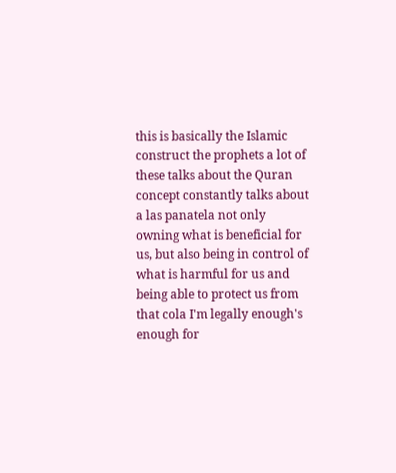this is basically the Islamic construct the prophets a lot of these talks about the Quran concept constantly talks about a las panatela not only owning what is beneficial for us, but also being in control of what is harmful for us and being able to protect us from that cola I'm legally enough's enough for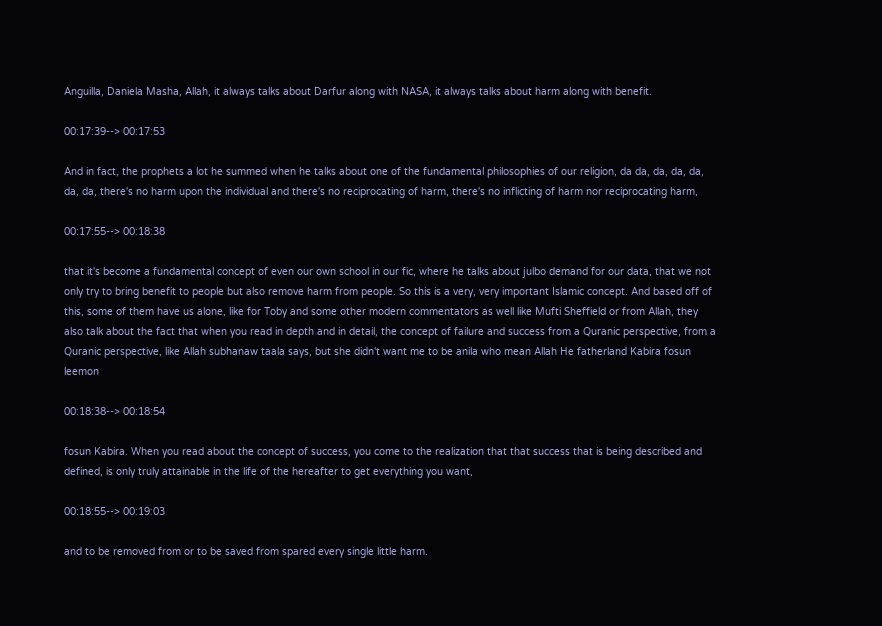Anguilla, Daniela Masha, Allah, it always talks about Darfur along with NASA, it always talks about harm along with benefit.

00:17:39--> 00:17:53

And in fact, the prophets a lot he summed when he talks about one of the fundamental philosophies of our religion, da da, da, da, da, da, da, there's no harm upon the individual and there's no reciprocating of harm, there's no inflicting of harm nor reciprocating harm,

00:17:55--> 00:18:38

that it's become a fundamental concept of even our own school in our fic, where he talks about julbo demand for our data, that we not only try to bring benefit to people but also remove harm from people. So this is a very, very important Islamic concept. And based off of this, some of them have us alone, like for Toby and some other modern commentators as well like Mufti Sheffield or from Allah, they also talk about the fact that when you read in depth and in detail, the concept of failure and success from a Quranic perspective, from a Quranic perspective, like Allah subhanaw taala says, but she didn't want me to be anila who mean Allah He fatherland Kabira fosun leemon

00:18:38--> 00:18:54

fosun Kabira. When you read about the concept of success, you come to the realization that that success that is being described and defined, is only truly attainable in the life of the hereafter to get everything you want,

00:18:55--> 00:19:03

and to be removed from or to be saved from spared every single little harm.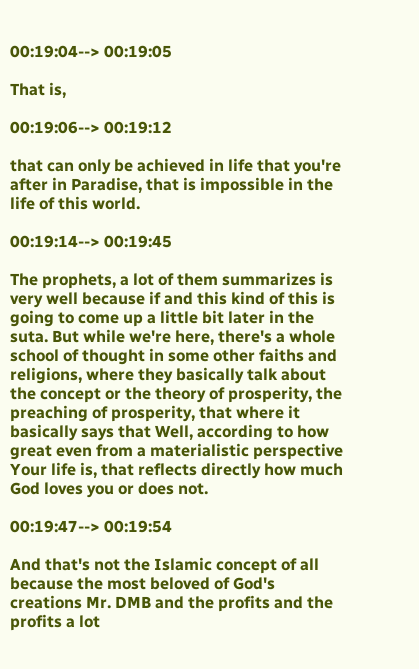00:19:04--> 00:19:05

That is,

00:19:06--> 00:19:12

that can only be achieved in life that you're after in Paradise, that is impossible in the life of this world.

00:19:14--> 00:19:45

The prophets, a lot of them summarizes is very well because if and this kind of this is going to come up a little bit later in the suta. But while we're here, there's a whole school of thought in some other faiths and religions, where they basically talk about the concept or the theory of prosperity, the preaching of prosperity, that where it basically says that Well, according to how great even from a materialistic perspective Your life is, that reflects directly how much God loves you or does not.

00:19:47--> 00:19:54

And that's not the Islamic concept of all because the most beloved of God's creations Mr. DMB and the profits and the profits a lot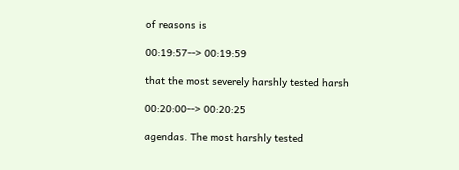of reasons is

00:19:57--> 00:19:59

that the most severely harshly tested harsh

00:20:00--> 00:20:25

agendas. The most harshly tested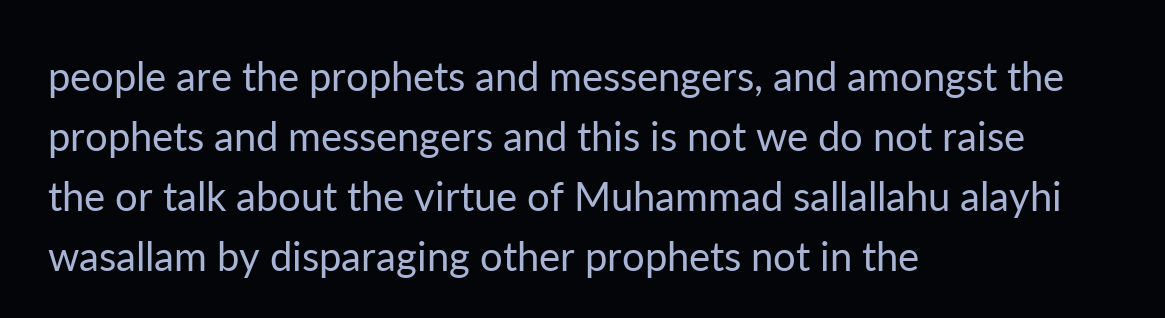people are the prophets and messengers, and amongst the prophets and messengers and this is not we do not raise the or talk about the virtue of Muhammad sallallahu alayhi wasallam by disparaging other prophets not in the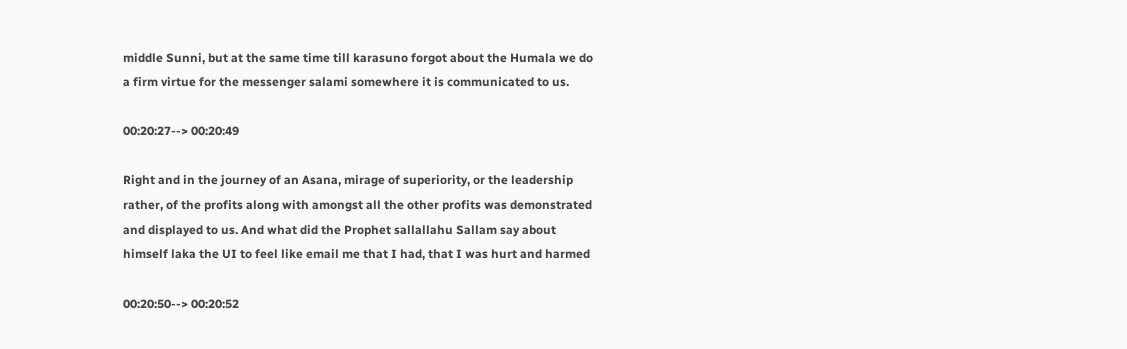middle Sunni, but at the same time till karasuno forgot about the Humala we do a firm virtue for the messenger salami somewhere it is communicated to us.

00:20:27--> 00:20:49

Right and in the journey of an Asana, mirage of superiority, or the leadership rather, of the profits along with amongst all the other profits was demonstrated and displayed to us. And what did the Prophet sallallahu Sallam say about himself laka the UI to feel like email me that I had, that I was hurt and harmed

00:20:50--> 00:20:52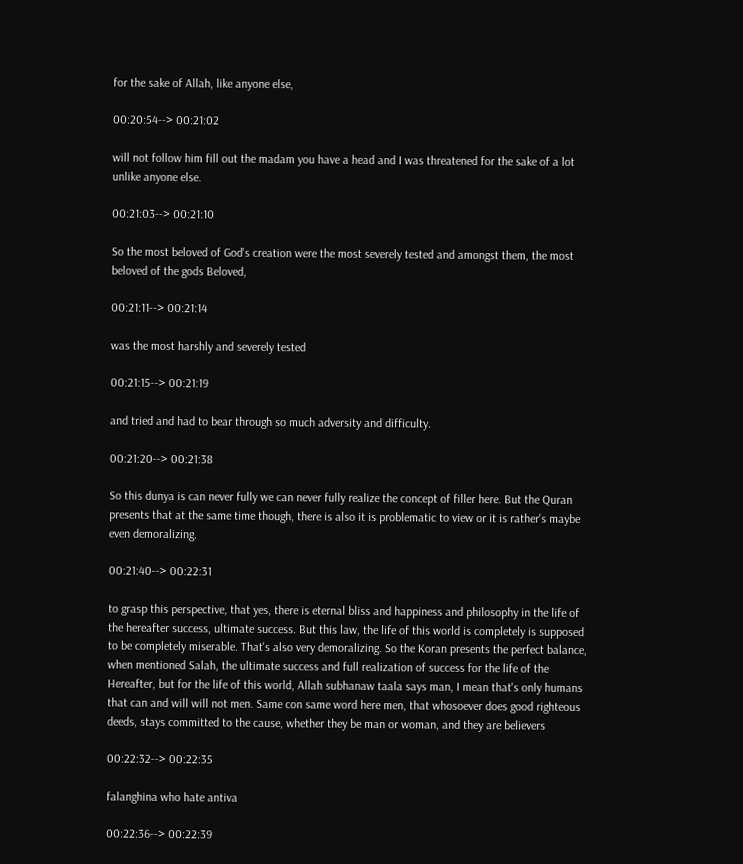for the sake of Allah, like anyone else,

00:20:54--> 00:21:02

will not follow him fill out the madam you have a head and I was threatened for the sake of a lot unlike anyone else.

00:21:03--> 00:21:10

So the most beloved of God's creation were the most severely tested and amongst them, the most beloved of the gods Beloved,

00:21:11--> 00:21:14

was the most harshly and severely tested

00:21:15--> 00:21:19

and tried and had to bear through so much adversity and difficulty.

00:21:20--> 00:21:38

So this dunya is can never fully we can never fully realize the concept of filler here. But the Quran presents that at the same time though, there is also it is problematic to view or it is rather's maybe even demoralizing.

00:21:40--> 00:22:31

to grasp this perspective, that yes, there is eternal bliss and happiness and philosophy in the life of the hereafter success, ultimate success. But this law, the life of this world is completely is supposed to be completely miserable. That's also very demoralizing. So the Koran presents the perfect balance, when mentioned Salah, the ultimate success and full realization of success for the life of the Hereafter, but for the life of this world, Allah subhanaw taala says man, I mean that's only humans that can and will will not men. Same con same word here men, that whosoever does good righteous deeds, stays committed to the cause, whether they be man or woman, and they are believers

00:22:32--> 00:22:35

falanghina who hate antiva

00:22:36--> 00:22:39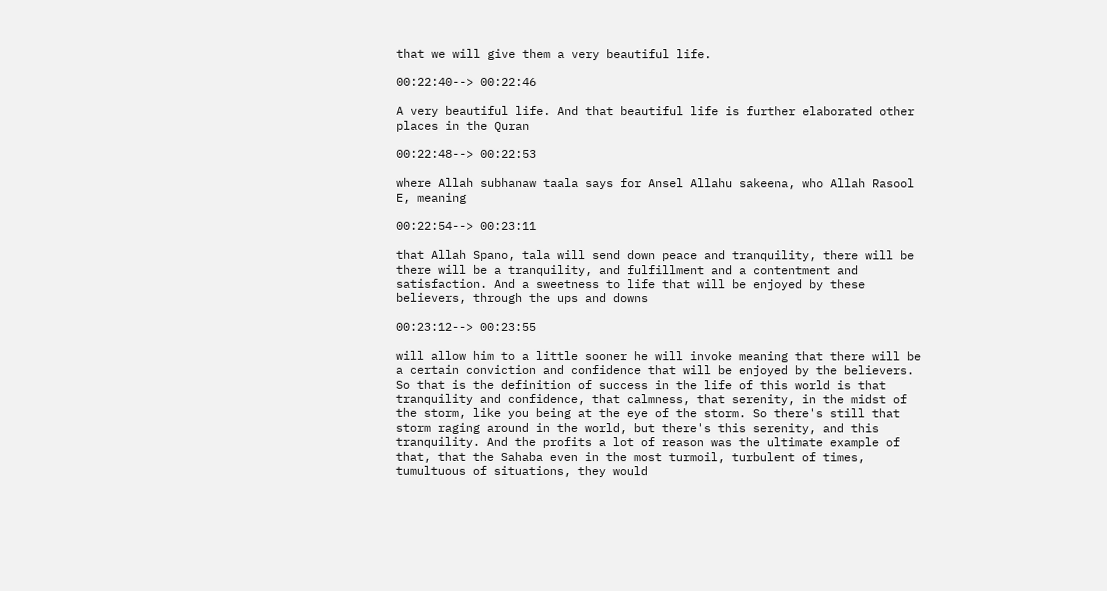that we will give them a very beautiful life.

00:22:40--> 00:22:46

A very beautiful life. And that beautiful life is further elaborated other places in the Quran

00:22:48--> 00:22:53

where Allah subhanaw taala says for Ansel Allahu sakeena, who Allah Rasool E, meaning

00:22:54--> 00:23:11

that Allah Spano, tala will send down peace and tranquility, there will be there will be a tranquility, and fulfillment and a contentment and satisfaction. And a sweetness to life that will be enjoyed by these believers, through the ups and downs

00:23:12--> 00:23:55

will allow him to a little sooner he will invoke meaning that there will be a certain conviction and confidence that will be enjoyed by the believers. So that is the definition of success in the life of this world is that tranquility and confidence, that calmness, that serenity, in the midst of the storm, like you being at the eye of the storm. So there's still that storm raging around in the world, but there's this serenity, and this tranquility. And the profits a lot of reason was the ultimate example of that, that the Sahaba even in the most turmoil, turbulent of times, tumultuous of situations, they would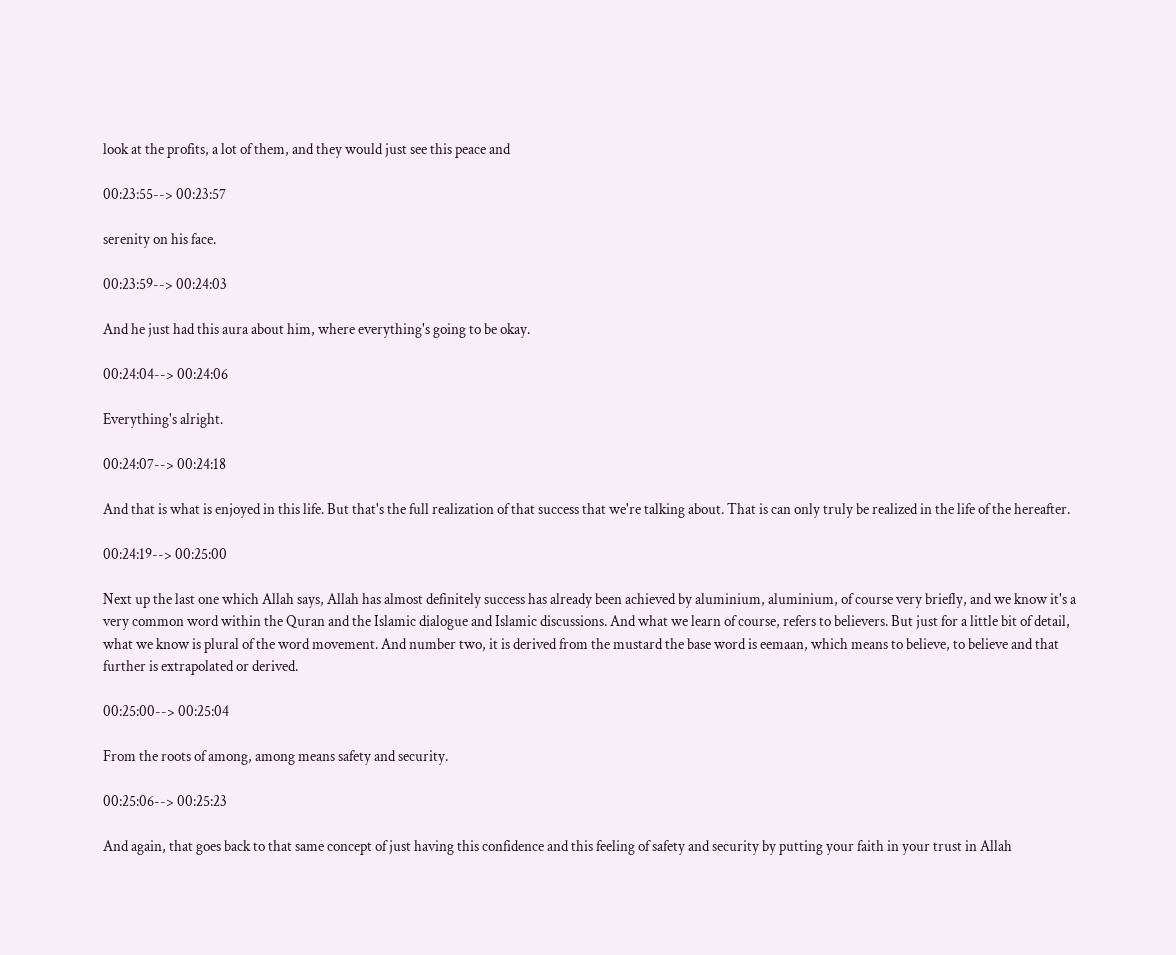look at the profits, a lot of them, and they would just see this peace and

00:23:55--> 00:23:57

serenity on his face.

00:23:59--> 00:24:03

And he just had this aura about him, where everything's going to be okay.

00:24:04--> 00:24:06

Everything's alright.

00:24:07--> 00:24:18

And that is what is enjoyed in this life. But that's the full realization of that success that we're talking about. That is can only truly be realized in the life of the hereafter.

00:24:19--> 00:25:00

Next up the last one which Allah says, Allah has almost definitely success has already been achieved by aluminium, aluminium, of course very briefly, and we know it's a very common word within the Quran and the Islamic dialogue and Islamic discussions. And what we learn of course, refers to believers. But just for a little bit of detail, what we know is plural of the word movement. And number two, it is derived from the mustard the base word is eemaan, which means to believe, to believe and that further is extrapolated or derived.

00:25:00--> 00:25:04

From the roots of among, among means safety and security.

00:25:06--> 00:25:23

And again, that goes back to that same concept of just having this confidence and this feeling of safety and security by putting your faith in your trust in Allah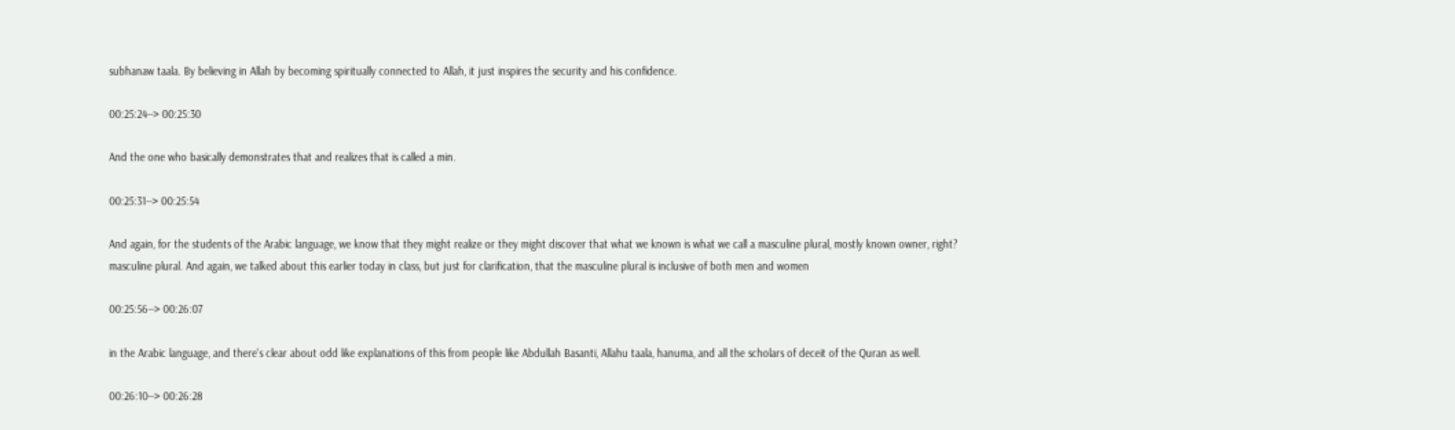subhanaw taala. By believing in Allah by becoming spiritually connected to Allah, it just inspires the security and his confidence.

00:25:24--> 00:25:30

And the one who basically demonstrates that and realizes that is called a min.

00:25:31--> 00:25:54

And again, for the students of the Arabic language, we know that they might realize or they might discover that what we known is what we call a masculine plural, mostly known owner, right? masculine plural. And again, we talked about this earlier today in class, but just for clarification, that the masculine plural is inclusive of both men and women

00:25:56--> 00:26:07

in the Arabic language, and there's clear about odd like explanations of this from people like Abdullah Basanti, Allahu taala, hanuma, and all the scholars of deceit of the Quran as well.

00:26:10--> 00:26:28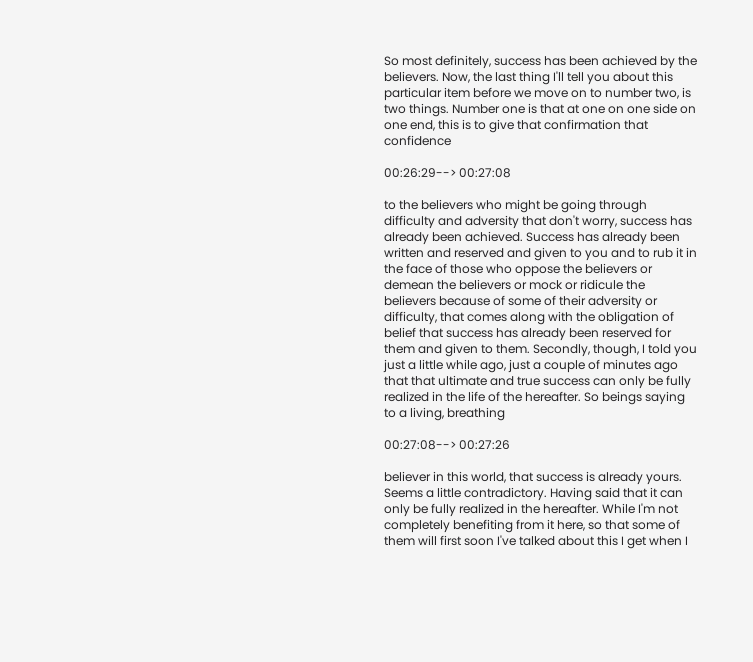So most definitely, success has been achieved by the believers. Now, the last thing I'll tell you about this particular item before we move on to number two, is two things. Number one is that at one on one side on one end, this is to give that confirmation that confidence

00:26:29--> 00:27:08

to the believers who might be going through difficulty and adversity that don't worry, success has already been achieved. Success has already been written and reserved and given to you and to rub it in the face of those who oppose the believers or demean the believers or mock or ridicule the believers because of some of their adversity or difficulty, that comes along with the obligation of belief that success has already been reserved for them and given to them. Secondly, though, I told you just a little while ago, just a couple of minutes ago that that ultimate and true success can only be fully realized in the life of the hereafter. So beings saying to a living, breathing

00:27:08--> 00:27:26

believer in this world, that success is already yours. Seems a little contradictory. Having said that it can only be fully realized in the hereafter. While I'm not completely benefiting from it here, so that some of them will first soon I've talked about this I get when I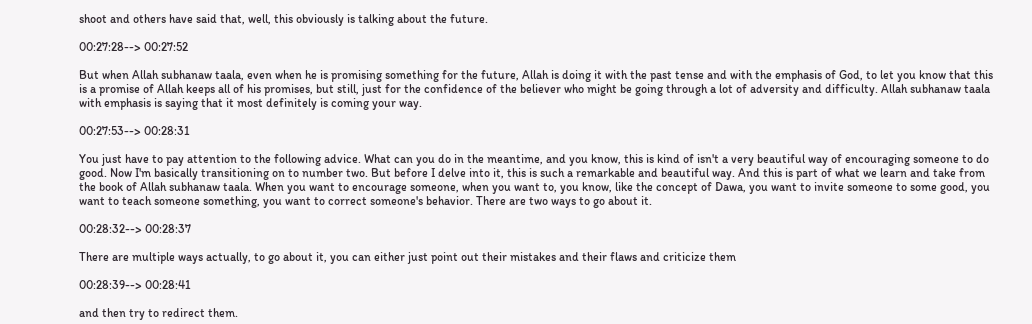shoot and others have said that, well, this obviously is talking about the future.

00:27:28--> 00:27:52

But when Allah subhanaw taala, even when he is promising something for the future, Allah is doing it with the past tense and with the emphasis of God, to let you know that this is a promise of Allah keeps all of his promises, but still, just for the confidence of the believer who might be going through a lot of adversity and difficulty. Allah subhanaw taala with emphasis is saying that it most definitely is coming your way.

00:27:53--> 00:28:31

You just have to pay attention to the following advice. What can you do in the meantime, and you know, this is kind of isn't a very beautiful way of encouraging someone to do good. Now I'm basically transitioning on to number two. But before I delve into it, this is such a remarkable and beautiful way. And this is part of what we learn and take from the book of Allah subhanaw taala. When you want to encourage someone, when you want to, you know, like the concept of Dawa, you want to invite someone to some good, you want to teach someone something, you want to correct someone's behavior. There are two ways to go about it.

00:28:32--> 00:28:37

There are multiple ways actually, to go about it, you can either just point out their mistakes and their flaws and criticize them

00:28:39--> 00:28:41

and then try to redirect them.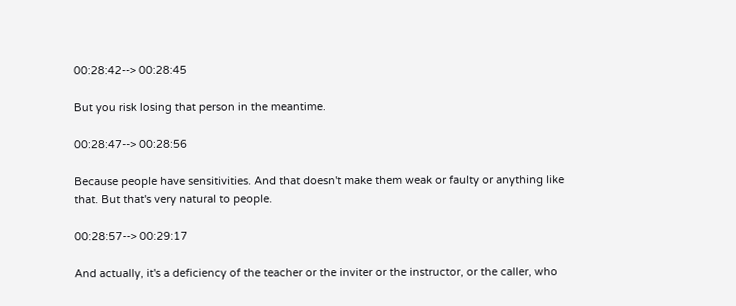00:28:42--> 00:28:45

But you risk losing that person in the meantime.

00:28:47--> 00:28:56

Because people have sensitivities. And that doesn't make them weak or faulty or anything like that. But that's very natural to people.

00:28:57--> 00:29:17

And actually, it's a deficiency of the teacher or the inviter or the instructor, or the caller, who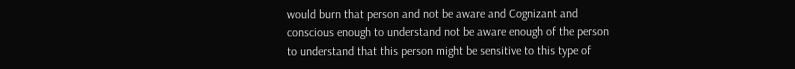would burn that person and not be aware and Cognizant and conscious enough to understand not be aware enough of the person to understand that this person might be sensitive to this type of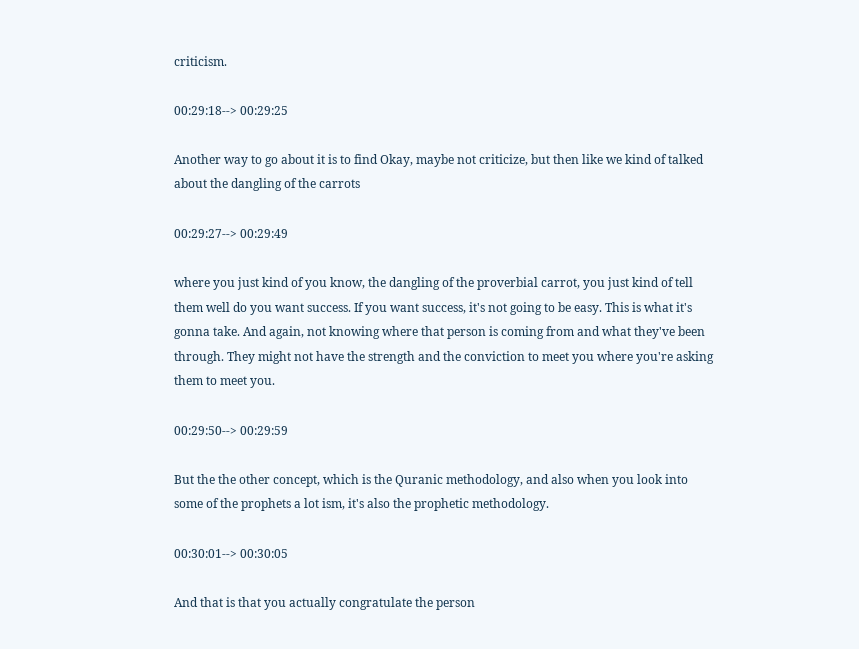criticism.

00:29:18--> 00:29:25

Another way to go about it is to find Okay, maybe not criticize, but then like we kind of talked about the dangling of the carrots

00:29:27--> 00:29:49

where you just kind of you know, the dangling of the proverbial carrot, you just kind of tell them well do you want success. If you want success, it's not going to be easy. This is what it's gonna take. And again, not knowing where that person is coming from and what they've been through. They might not have the strength and the conviction to meet you where you're asking them to meet you.

00:29:50--> 00:29:59

But the the other concept, which is the Quranic methodology, and also when you look into some of the prophets a lot ism, it's also the prophetic methodology.

00:30:01--> 00:30:05

And that is that you actually congratulate the person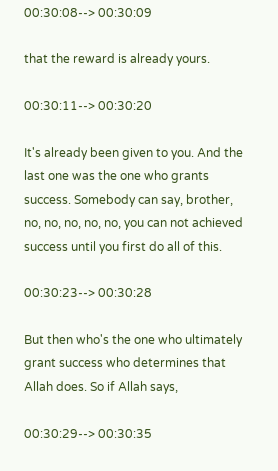00:30:08--> 00:30:09

that the reward is already yours.

00:30:11--> 00:30:20

It's already been given to you. And the last one was the one who grants success. Somebody can say, brother, no, no, no, no, no, you can not achieved success until you first do all of this.

00:30:23--> 00:30:28

But then who's the one who ultimately grant success who determines that Allah does. So if Allah says,

00:30:29--> 00:30:35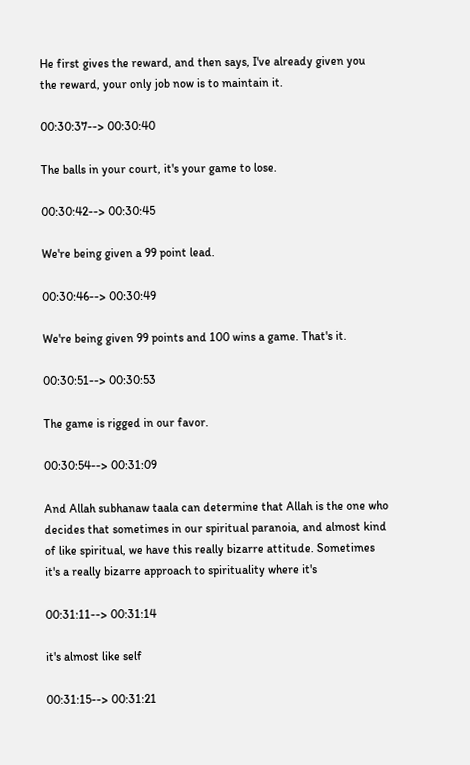He first gives the reward, and then says, I've already given you the reward, your only job now is to maintain it.

00:30:37--> 00:30:40

The balls in your court, it's your game to lose.

00:30:42--> 00:30:45

We're being given a 99 point lead.

00:30:46--> 00:30:49

We're being given 99 points and 100 wins a game. That's it.

00:30:51--> 00:30:53

The game is rigged in our favor.

00:30:54--> 00:31:09

And Allah subhanaw taala can determine that Allah is the one who decides that sometimes in our spiritual paranoia, and almost kind of like spiritual, we have this really bizarre attitude. Sometimes it's a really bizarre approach to spirituality where it's

00:31:11--> 00:31:14

it's almost like self

00:31:15--> 00:31:21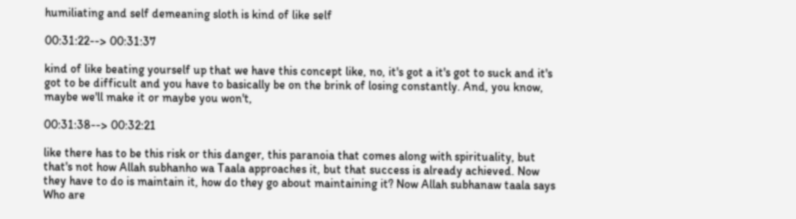humiliating and self demeaning sloth is kind of like self

00:31:22--> 00:31:37

kind of like beating yourself up that we have this concept like, no, it's got a it's got to suck and it's got to be difficult and you have to basically be on the brink of losing constantly. And, you know, maybe we'll make it or maybe you won't,

00:31:38--> 00:32:21

like there has to be this risk or this danger, this paranoia that comes along with spirituality, but that's not how Allah subhanho wa Taala approaches it, but that success is already achieved. Now they have to do is maintain it, how do they go about maintaining it? Now Allah subhanaw taala says Who are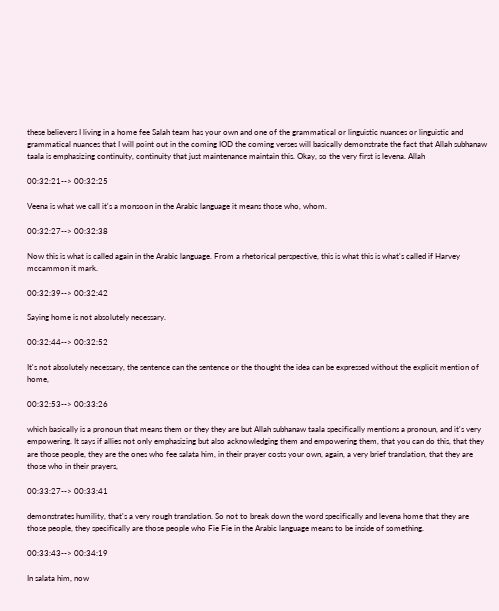these believers I living in a home fee Salah team has your own and one of the grammatical or linguistic nuances or linguistic and grammatical nuances that I will point out in the coming IOD the coming verses will basically demonstrate the fact that Allah subhanaw taala is emphasizing continuity, continuity that just maintenance maintain this. Okay, so the very first is levena. Allah

00:32:21--> 00:32:25

Veena is what we call it's a monsoon in the Arabic language it means those who, whom.

00:32:27--> 00:32:38

Now this is what is called again in the Arabic language. From a rhetorical perspective, this is what this is what's called if Harvey mccammon it mark.

00:32:39--> 00:32:42

Saying home is not absolutely necessary.

00:32:44--> 00:32:52

It's not absolutely necessary, the sentence can the sentence or the thought the idea can be expressed without the explicit mention of home,

00:32:53--> 00:33:26

which basically is a pronoun that means them or they they are but Allah subhanaw taala specifically mentions a pronoun, and it's very empowering. It says if allies not only emphasizing but also acknowledging them and empowering them, that you can do this, that they are those people, they are the ones who fee salata him, in their prayer costs your own, again, a very brief translation, that they are those who in their prayers,

00:33:27--> 00:33:41

demonstrates humility, that's a very rough translation. So not to break down the word specifically and levena home that they are those people, they specifically are those people who Fie Fie in the Arabic language means to be inside of something.

00:33:43--> 00:34:19

In salata him, now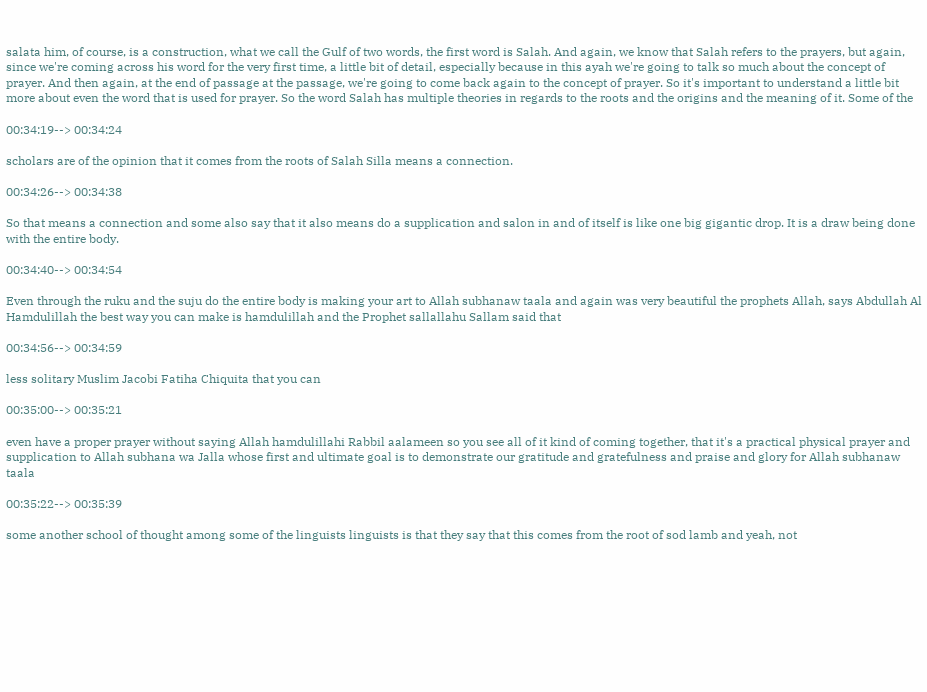salata him, of course, is a construction, what we call the Gulf of two words, the first word is Salah. And again, we know that Salah refers to the prayers, but again, since we're coming across his word for the very first time, a little bit of detail, especially because in this ayah we're going to talk so much about the concept of prayer. And then again, at the end of passage at the passage, we're going to come back again to the concept of prayer. So it's important to understand a little bit more about even the word that is used for prayer. So the word Salah has multiple theories in regards to the roots and the origins and the meaning of it. Some of the

00:34:19--> 00:34:24

scholars are of the opinion that it comes from the roots of Salah Silla means a connection.

00:34:26--> 00:34:38

So that means a connection and some also say that it also means do a supplication and salon in and of itself is like one big gigantic drop. It is a draw being done with the entire body.

00:34:40--> 00:34:54

Even through the ruku and the suju do the entire body is making your art to Allah subhanaw taala and again was very beautiful the prophets Allah, says Abdullah Al Hamdulillah the best way you can make is hamdulillah and the Prophet sallallahu Sallam said that

00:34:56--> 00:34:59

less solitary Muslim Jacobi Fatiha Chiquita that you can

00:35:00--> 00:35:21

even have a proper prayer without saying Allah hamdulillahi Rabbil aalameen so you see all of it kind of coming together, that it's a practical physical prayer and supplication to Allah subhana wa Jalla whose first and ultimate goal is to demonstrate our gratitude and gratefulness and praise and glory for Allah subhanaw taala

00:35:22--> 00:35:39

some another school of thought among some of the linguists linguists is that they say that this comes from the root of sod lamb and yeah, not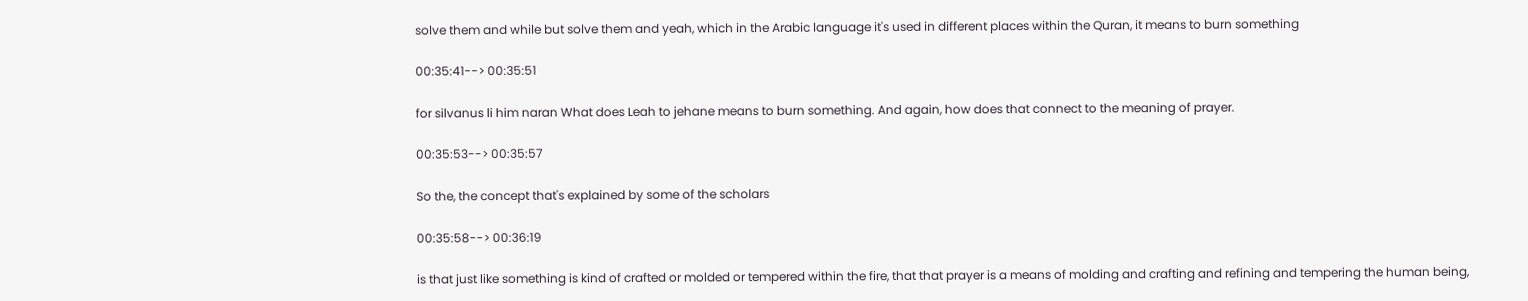solve them and while but solve them and yeah, which in the Arabic language it's used in different places within the Quran, it means to burn something

00:35:41--> 00:35:51

for silvanus li him naran What does Leah to jehane means to burn something. And again, how does that connect to the meaning of prayer.

00:35:53--> 00:35:57

So the, the concept that's explained by some of the scholars

00:35:58--> 00:36:19

is that just like something is kind of crafted or molded or tempered within the fire, that that prayer is a means of molding and crafting and refining and tempering the human being,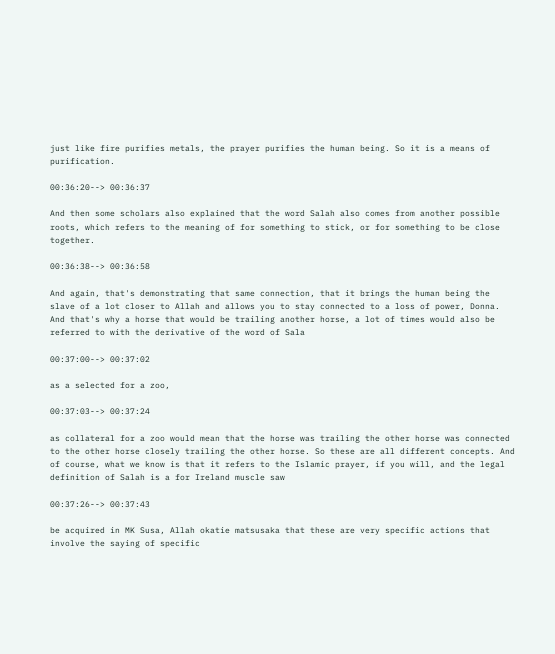just like fire purifies metals, the prayer purifies the human being. So it is a means of purification.

00:36:20--> 00:36:37

And then some scholars also explained that the word Salah also comes from another possible roots, which refers to the meaning of for something to stick, or for something to be close together.

00:36:38--> 00:36:58

And again, that's demonstrating that same connection, that it brings the human being the slave of a lot closer to Allah and allows you to stay connected to a loss of power, Donna. And that's why a horse that would be trailing another horse, a lot of times would also be referred to with the derivative of the word of Sala

00:37:00--> 00:37:02

as a selected for a zoo,

00:37:03--> 00:37:24

as collateral for a zoo would mean that the horse was trailing the other horse was connected to the other horse closely trailing the other horse. So these are all different concepts. And of course, what we know is that it refers to the Islamic prayer, if you will, and the legal definition of Salah is a for Ireland muscle saw

00:37:26--> 00:37:43

be acquired in MK Susa, Allah okatie matsusaka that these are very specific actions that involve the saying of specific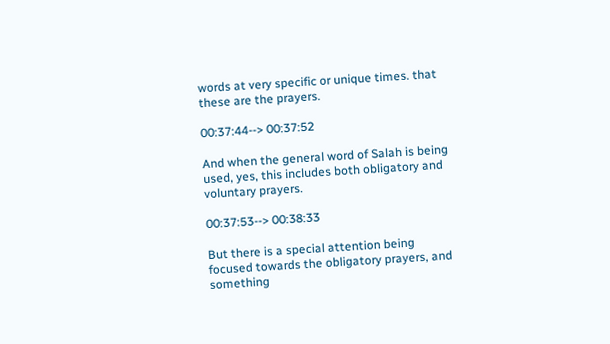words at very specific or unique times. that these are the prayers.

00:37:44--> 00:37:52

And when the general word of Salah is being used, yes, this includes both obligatory and voluntary prayers.

00:37:53--> 00:38:33

But there is a special attention being focused towards the obligatory prayers, and something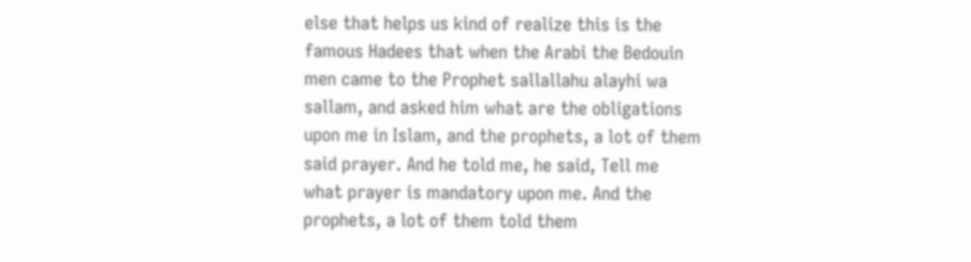else that helps us kind of realize this is the famous Hadees that when the Arabi the Bedouin men came to the Prophet sallallahu alayhi wa sallam, and asked him what are the obligations upon me in Islam, and the prophets, a lot of them said prayer. And he told me, he said, Tell me what prayer is mandatory upon me. And the prophets, a lot of them told them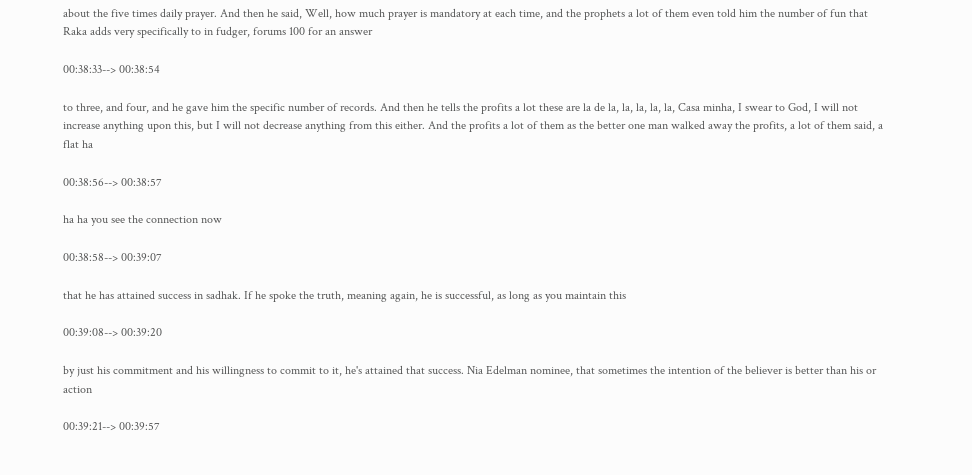about the five times daily prayer. And then he said, Well, how much prayer is mandatory at each time, and the prophets a lot of them even told him the number of fun that Raka adds very specifically to in fudger, forums 100 for an answer

00:38:33--> 00:38:54

to three, and four, and he gave him the specific number of records. And then he tells the profits a lot these are la de la, la, la, la, la, Casa minha, I swear to God, I will not increase anything upon this, but I will not decrease anything from this either. And the profits a lot of them as the better one man walked away the profits, a lot of them said, a flat ha

00:38:56--> 00:38:57

ha ha you see the connection now

00:38:58--> 00:39:07

that he has attained success in sadhak. If he spoke the truth, meaning again, he is successful, as long as you maintain this

00:39:08--> 00:39:20

by just his commitment and his willingness to commit to it, he's attained that success. Nia Edelman nominee, that sometimes the intention of the believer is better than his or action

00:39:21--> 00:39:57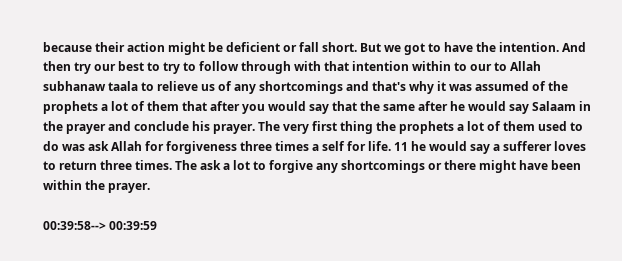because their action might be deficient or fall short. But we got to have the intention. And then try our best to try to follow through with that intention within to our to Allah subhanaw taala to relieve us of any shortcomings and that's why it was assumed of the prophets a lot of them that after you would say that the same after he would say Salaam in the prayer and conclude his prayer. The very first thing the prophets a lot of them used to do was ask Allah for forgiveness three times a self for life. 11 he would say a sufferer loves to return three times. The ask a lot to forgive any shortcomings or there might have been within the prayer.

00:39:58--> 00:39:59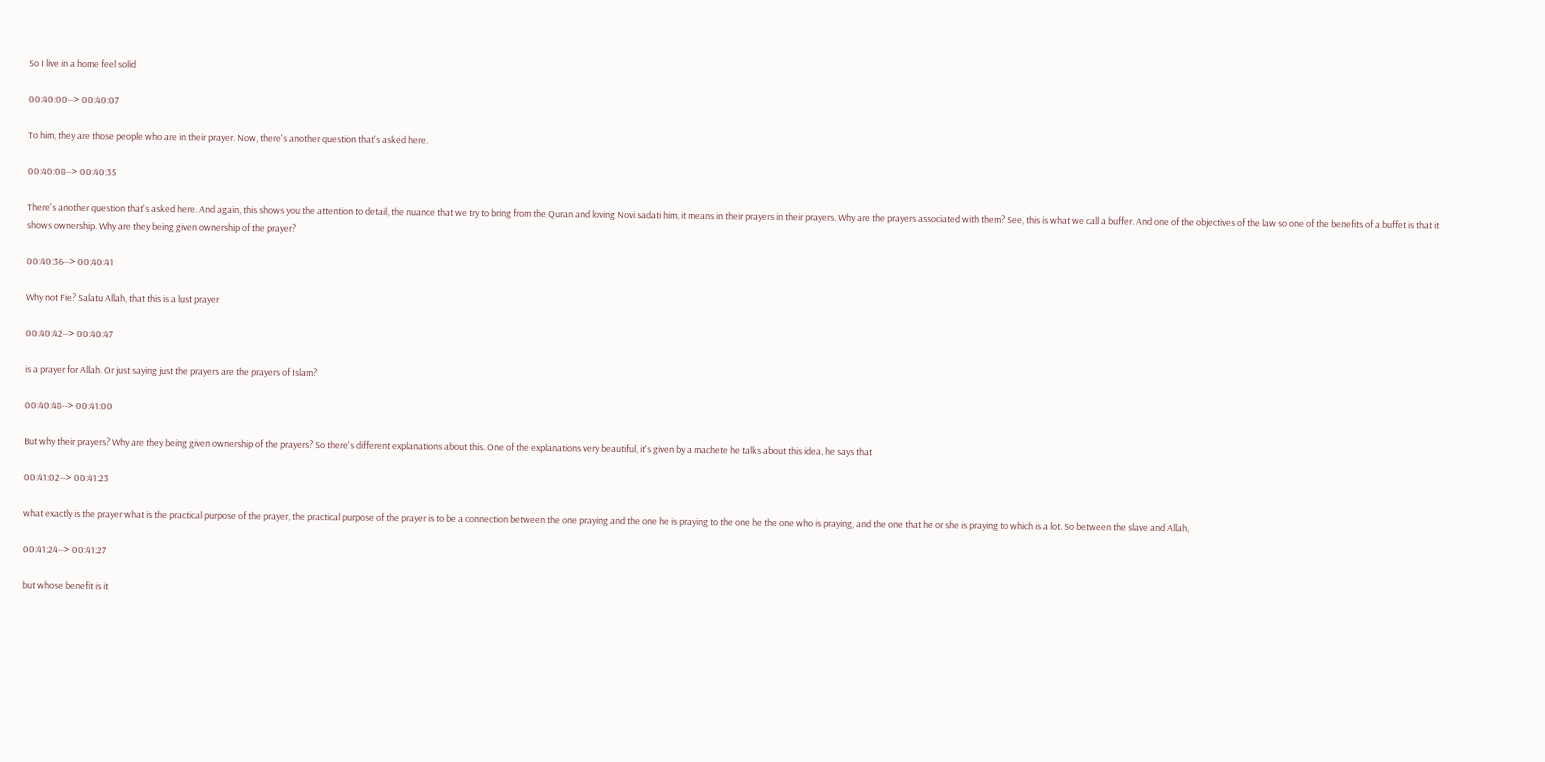So I live in a home feel solid

00:40:00--> 00:40:07

To him, they are those people who are in their prayer. Now, there's another question that's asked here.

00:40:08--> 00:40:35

There's another question that's asked here. And again, this shows you the attention to detail, the nuance that we try to bring from the Quran and loving Novi sadati him, it means in their prayers in their prayers. Why are the prayers associated with them? See, this is what we call a buffer. And one of the objectives of the law so one of the benefits of a buffet is that it shows ownership. Why are they being given ownership of the prayer?

00:40:36--> 00:40:41

Why not Fie? Salatu Allah, that this is a lust prayer

00:40:42--> 00:40:47

is a prayer for Allah. Or just saying just the prayers are the prayers of Islam?

00:40:48--> 00:41:00

But why their prayers? Why are they being given ownership of the prayers? So there's different explanations about this. One of the explanations very beautiful, it's given by a machete he talks about this idea, he says that

00:41:02--> 00:41:23

what exactly is the prayer what is the practical purpose of the prayer, the practical purpose of the prayer is to be a connection between the one praying and the one he is praying to the one he the one who is praying, and the one that he or she is praying to which is a lot. So between the slave and Allah,

00:41:24--> 00:41:27

but whose benefit is it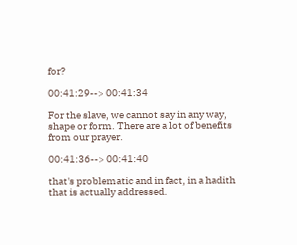for?

00:41:29--> 00:41:34

For the slave, we cannot say in any way, shape or form. There are a lot of benefits from our prayer.

00:41:36--> 00:41:40

that's problematic and in fact, in a hadith that is actually addressed.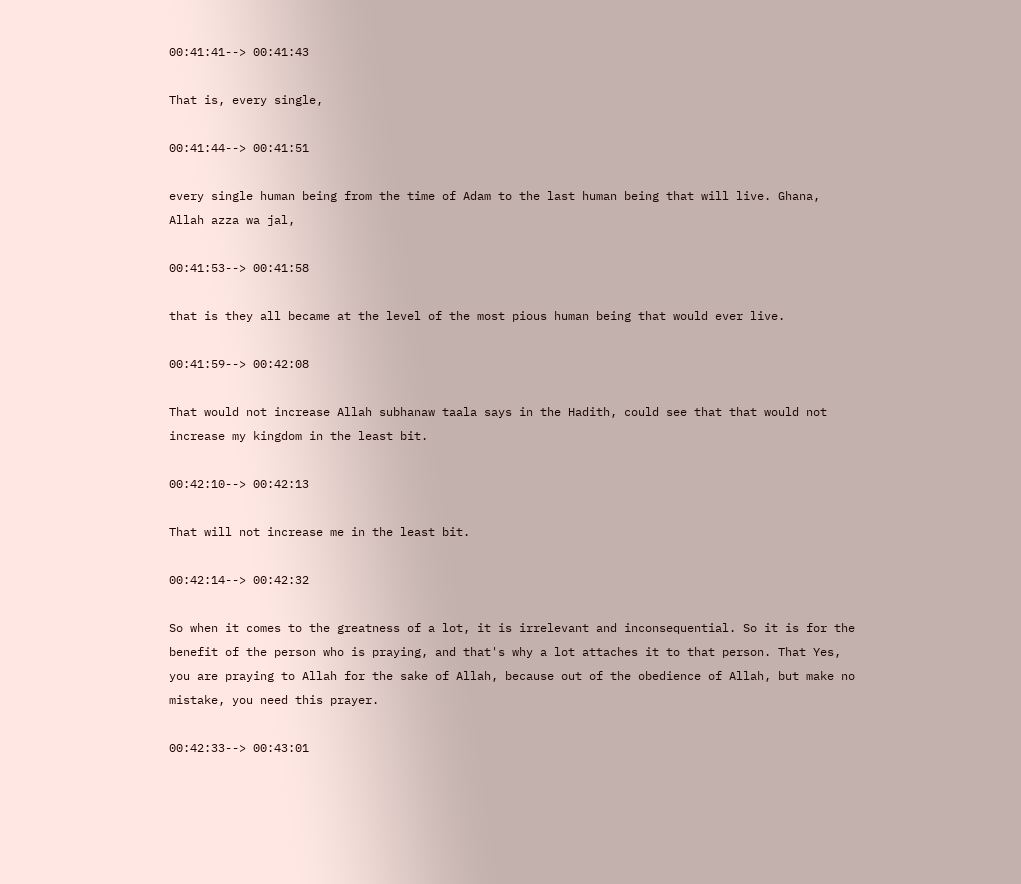00:41:41--> 00:41:43

That is, every single,

00:41:44--> 00:41:51

every single human being from the time of Adam to the last human being that will live. Ghana, Allah azza wa jal,

00:41:53--> 00:41:58

that is they all became at the level of the most pious human being that would ever live.

00:41:59--> 00:42:08

That would not increase Allah subhanaw taala says in the Hadith, could see that that would not increase my kingdom in the least bit.

00:42:10--> 00:42:13

That will not increase me in the least bit.

00:42:14--> 00:42:32

So when it comes to the greatness of a lot, it is irrelevant and inconsequential. So it is for the benefit of the person who is praying, and that's why a lot attaches it to that person. That Yes, you are praying to Allah for the sake of Allah, because out of the obedience of Allah, but make no mistake, you need this prayer.

00:42:33--> 00:43:01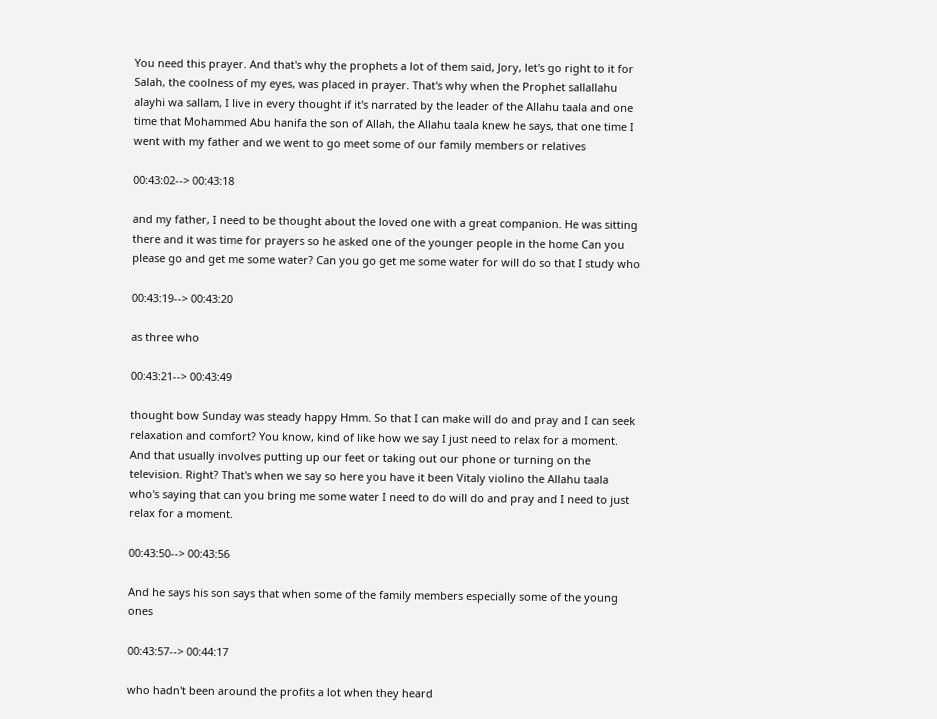You need this prayer. And that's why the prophets a lot of them said, Jory, let's go right to it for Salah, the coolness of my eyes, was placed in prayer. That's why when the Prophet sallallahu alayhi wa sallam, I live in every thought if it's narrated by the leader of the Allahu taala and one time that Mohammed Abu hanifa the son of Allah, the Allahu taala knew he says, that one time I went with my father and we went to go meet some of our family members or relatives

00:43:02--> 00:43:18

and my father, I need to be thought about the loved one with a great companion. He was sitting there and it was time for prayers so he asked one of the younger people in the home Can you please go and get me some water? Can you go get me some water for will do so that I study who

00:43:19--> 00:43:20

as three who

00:43:21--> 00:43:49

thought bow Sunday was steady happy Hmm. So that I can make will do and pray and I can seek relaxation and comfort? You know, kind of like how we say I just need to relax for a moment. And that usually involves putting up our feet or taking out our phone or turning on the television. Right? That's when we say so here you have it been Vitaly violino the Allahu taala who's saying that can you bring me some water I need to do will do and pray and I need to just relax for a moment.

00:43:50--> 00:43:56

And he says his son says that when some of the family members especially some of the young ones

00:43:57--> 00:44:17

who hadn't been around the profits a lot when they heard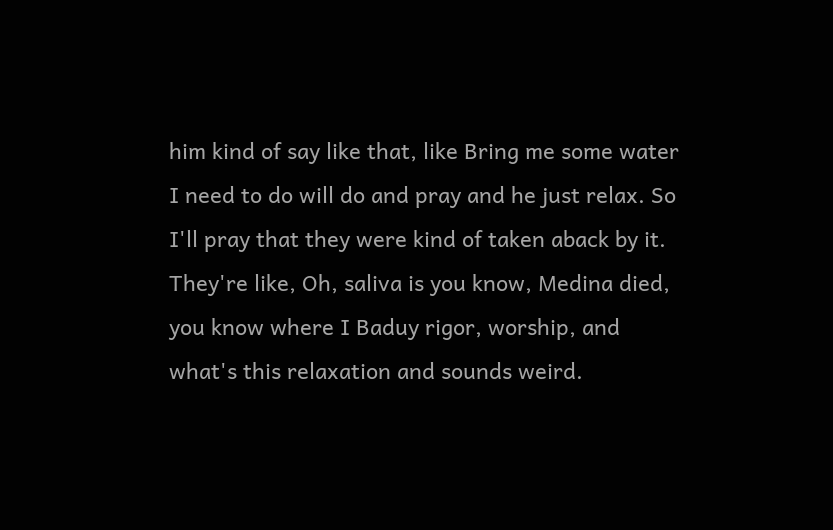him kind of say like that, like Bring me some water I need to do will do and pray and he just relax. So I'll pray that they were kind of taken aback by it. They're like, Oh, saliva is you know, Medina died, you know where I Baduy rigor, worship, and what's this relaxation and sounds weird.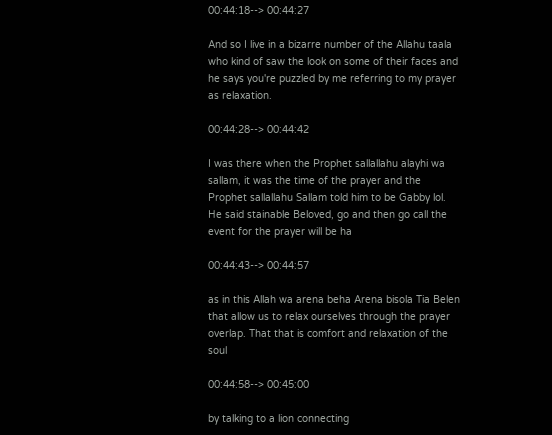00:44:18--> 00:44:27

And so I live in a bizarre number of the Allahu taala who kind of saw the look on some of their faces and he says you're puzzled by me referring to my prayer as relaxation.

00:44:28--> 00:44:42

I was there when the Prophet sallallahu alayhi wa sallam, it was the time of the prayer and the Prophet sallallahu Sallam told him to be Gabby lol. He said stainable Beloved, go and then go call the event for the prayer will be ha

00:44:43--> 00:44:57

as in this Allah wa arena beha Arena bisola Tia Belen that allow us to relax ourselves through the prayer overlap. That that is comfort and relaxation of the soul

00:44:58--> 00:45:00

by talking to a lion connecting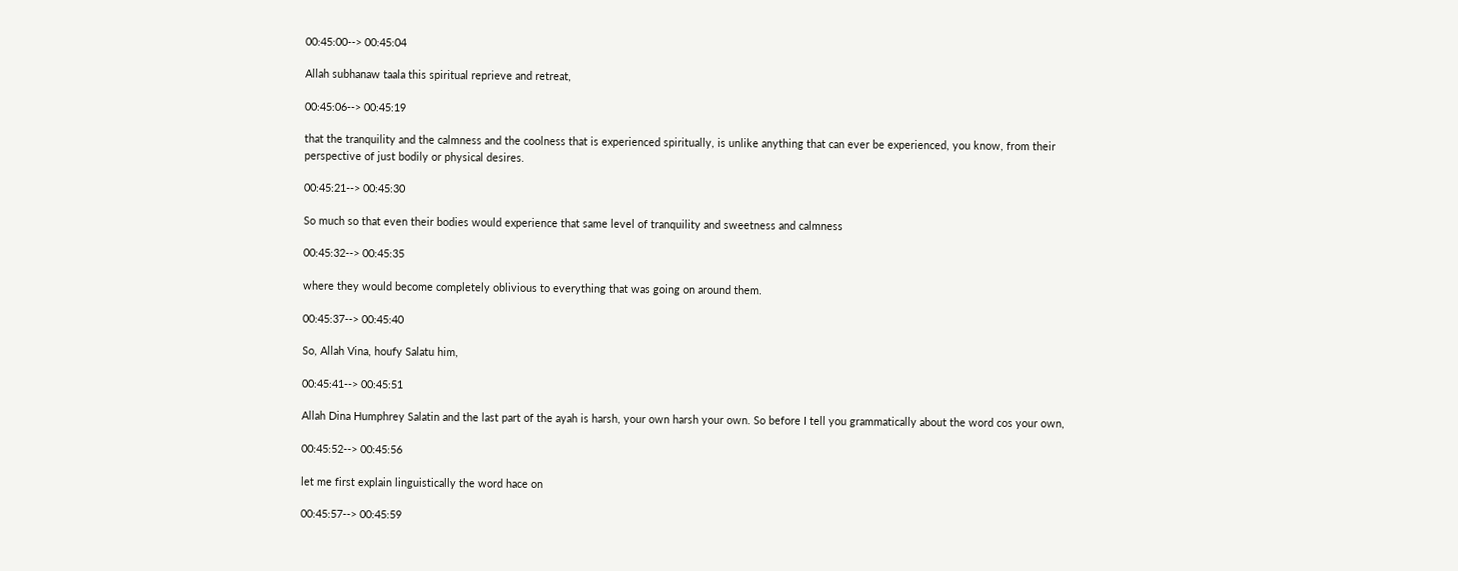00:45:00--> 00:45:04

Allah subhanaw taala this spiritual reprieve and retreat,

00:45:06--> 00:45:19

that the tranquility and the calmness and the coolness that is experienced spiritually, is unlike anything that can ever be experienced, you know, from their perspective of just bodily or physical desires.

00:45:21--> 00:45:30

So much so that even their bodies would experience that same level of tranquility and sweetness and calmness

00:45:32--> 00:45:35

where they would become completely oblivious to everything that was going on around them.

00:45:37--> 00:45:40

So, Allah Vina, houfy Salatu him,

00:45:41--> 00:45:51

Allah Dina Humphrey Salatin and the last part of the ayah is harsh, your own harsh your own. So before I tell you grammatically about the word cos your own,

00:45:52--> 00:45:56

let me first explain linguistically the word hace on

00:45:57--> 00:45:59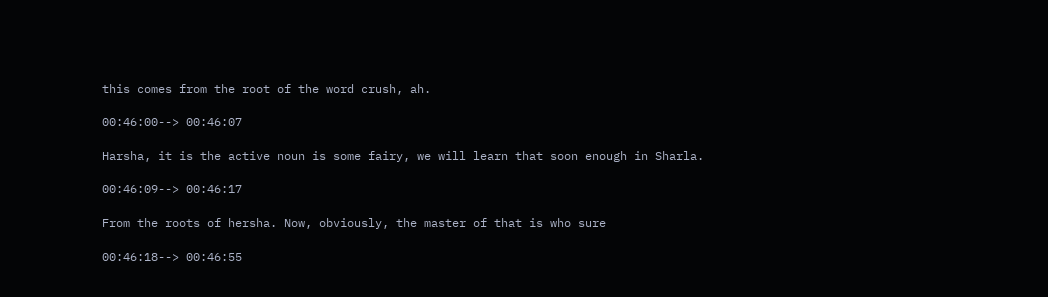this comes from the root of the word crush, ah.

00:46:00--> 00:46:07

Harsha, it is the active noun is some fairy, we will learn that soon enough in Sharla.

00:46:09--> 00:46:17

From the roots of hersha. Now, obviously, the master of that is who sure

00:46:18--> 00:46:55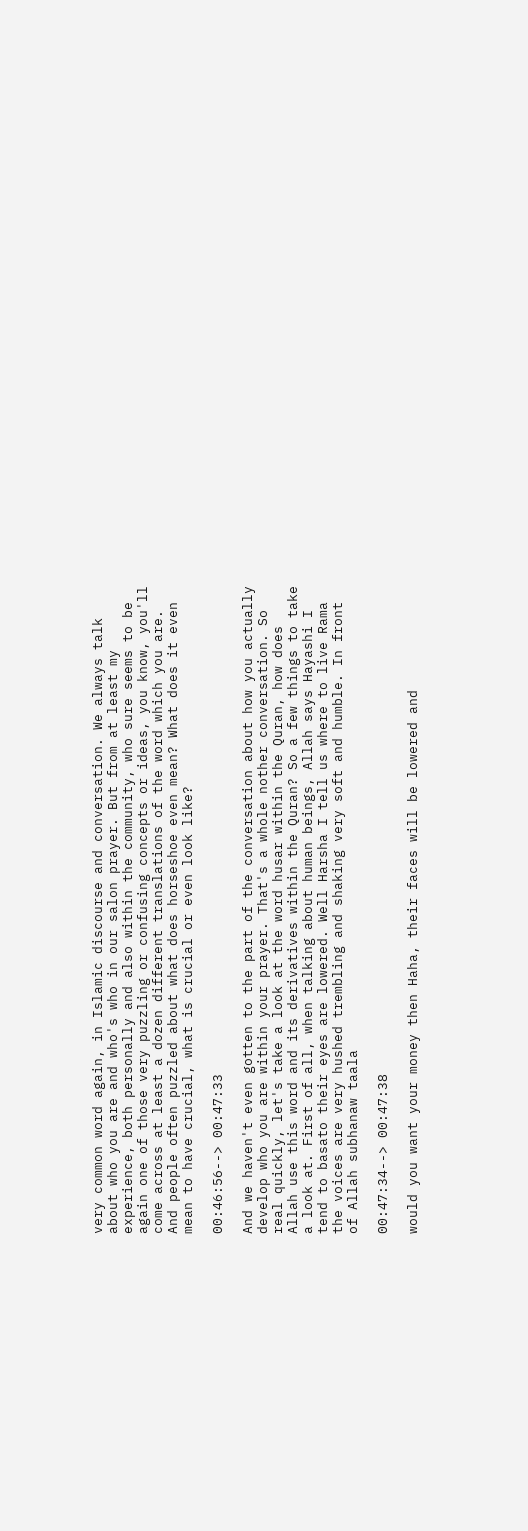very common word again, in Islamic discourse and conversation. We always talk about who you are and who's who in our salon prayer. But from at least my experience, both personally and also within the community, who sure seems to be again one of those very puzzling or confusing concepts or ideas, you know, you'll come across at least a dozen different translations of the word which you are. And people often puzzled about what does horseshoe even mean? What does it even mean to have crucial, what is crucial or even look like?

00:46:56--> 00:47:33

And we haven't even gotten to the part of the conversation about how you actually develop who you are within your prayer. That's a whole nother conversation. So real quickly, let's take a look at the word husar within the Quran, how does Allah use this word and its derivatives within the Quran? So a few things to take a look at. First of all, when talking about human beings, Allah says Hayashi I tend to basato their eyes are lowered. Well Harsha I tell us where to live Rama the voices are very hushed trembling and shaking very soft and humble. In front of Allah subhanaw taala

00:47:34--> 00:47:38

would you want your money then Haha, their faces will be lowered and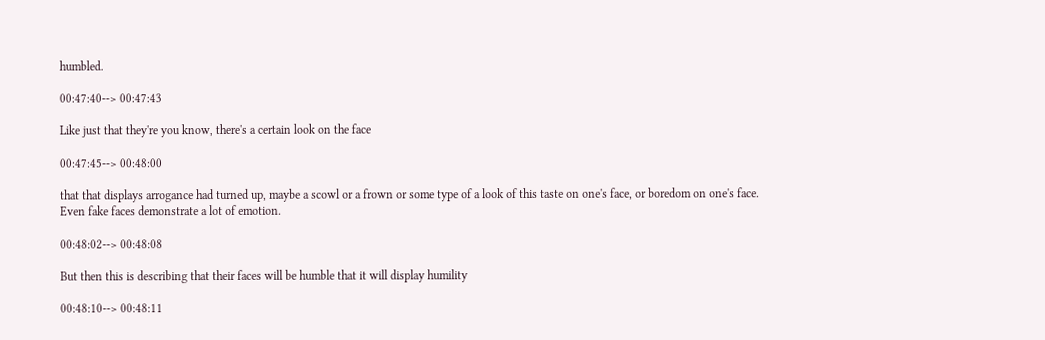humbled.

00:47:40--> 00:47:43

Like just that they're you know, there's a certain look on the face

00:47:45--> 00:48:00

that that displays arrogance had turned up, maybe a scowl or a frown or some type of a look of this taste on one's face, or boredom on one's face. Even fake faces demonstrate a lot of emotion.

00:48:02--> 00:48:08

But then this is describing that their faces will be humble that it will display humility

00:48:10--> 00:48:11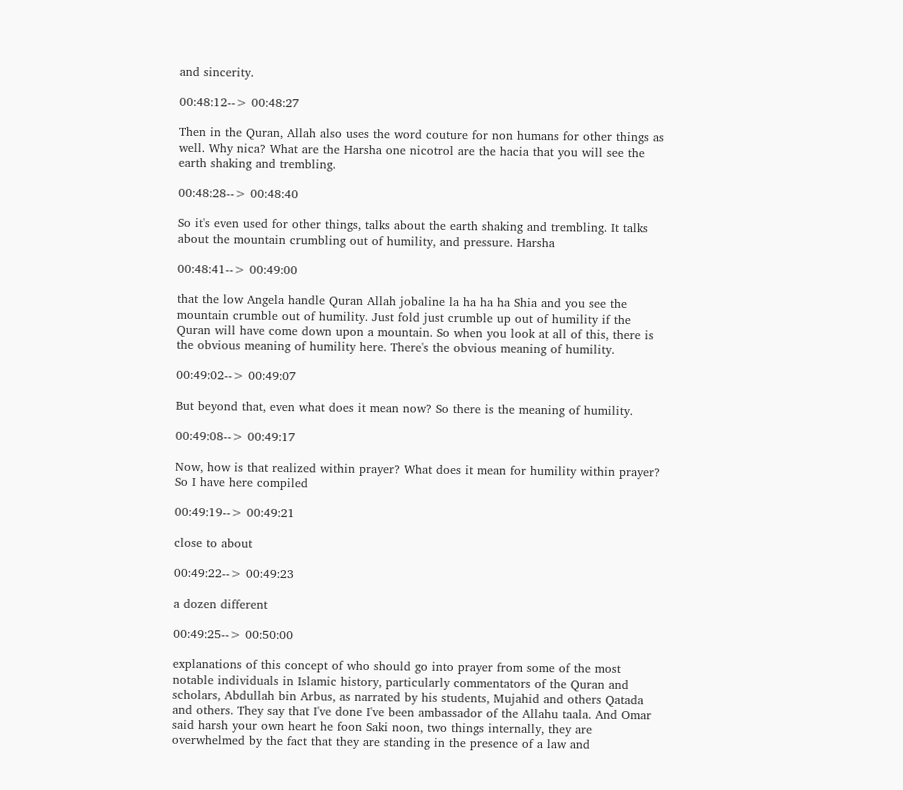and sincerity.

00:48:12--> 00:48:27

Then in the Quran, Allah also uses the word couture for non humans for other things as well. Why nica? What are the Harsha one nicotrol are the hacia that you will see the earth shaking and trembling.

00:48:28--> 00:48:40

So it's even used for other things, talks about the earth shaking and trembling. It talks about the mountain crumbling out of humility, and pressure. Harsha

00:48:41--> 00:49:00

that the low Angela handle Quran Allah jobaline la ha ha ha Shia and you see the mountain crumble out of humility. Just fold just crumble up out of humility if the Quran will have come down upon a mountain. So when you look at all of this, there is the obvious meaning of humility here. There's the obvious meaning of humility.

00:49:02--> 00:49:07

But beyond that, even what does it mean now? So there is the meaning of humility.

00:49:08--> 00:49:17

Now, how is that realized within prayer? What does it mean for humility within prayer? So I have here compiled

00:49:19--> 00:49:21

close to about

00:49:22--> 00:49:23

a dozen different

00:49:25--> 00:50:00

explanations of this concept of who should go into prayer from some of the most notable individuals in Islamic history, particularly commentators of the Quran and scholars, Abdullah bin Arbus, as narrated by his students, Mujahid and others Qatada and others. They say that I've done I've been ambassador of the Allahu taala. And Omar said harsh your own heart he foon Saki noon, two things internally, they are overwhelmed by the fact that they are standing in the presence of a law and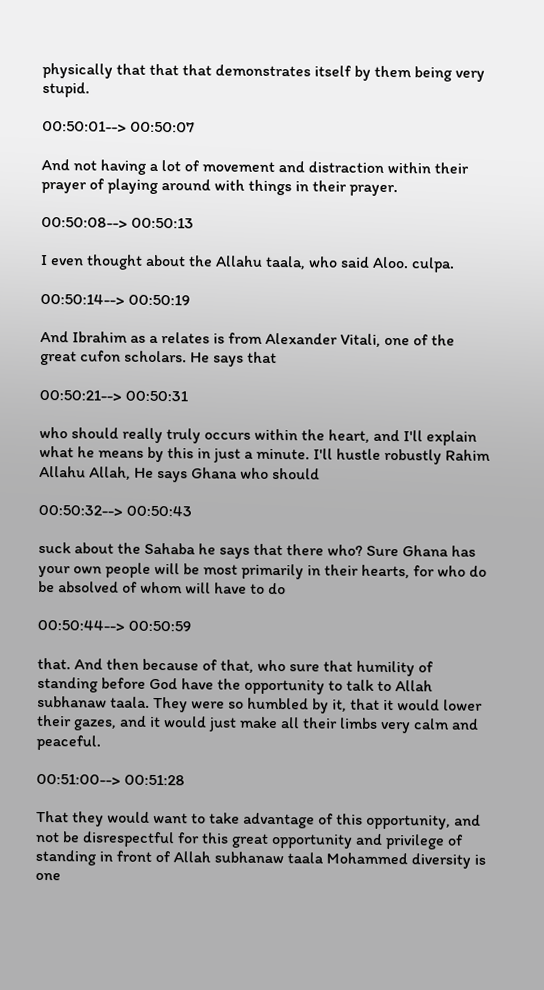physically that that that demonstrates itself by them being very stupid.

00:50:01--> 00:50:07

And not having a lot of movement and distraction within their prayer of playing around with things in their prayer.

00:50:08--> 00:50:13

I even thought about the Allahu taala, who said Aloo. culpa.

00:50:14--> 00:50:19

And Ibrahim as a relates is from Alexander Vitali, one of the great cufon scholars. He says that

00:50:21--> 00:50:31

who should really truly occurs within the heart, and I'll explain what he means by this in just a minute. I'll hustle robustly Rahim Allahu Allah, He says Ghana who should

00:50:32--> 00:50:43

suck about the Sahaba he says that there who? Sure Ghana has your own people will be most primarily in their hearts, for who do be absolved of whom will have to do

00:50:44--> 00:50:59

that. And then because of that, who sure that humility of standing before God have the opportunity to talk to Allah subhanaw taala. They were so humbled by it, that it would lower their gazes, and it would just make all their limbs very calm and peaceful.

00:51:00--> 00:51:28

That they would want to take advantage of this opportunity, and not be disrespectful for this great opportunity and privilege of standing in front of Allah subhanaw taala Mohammed diversity is one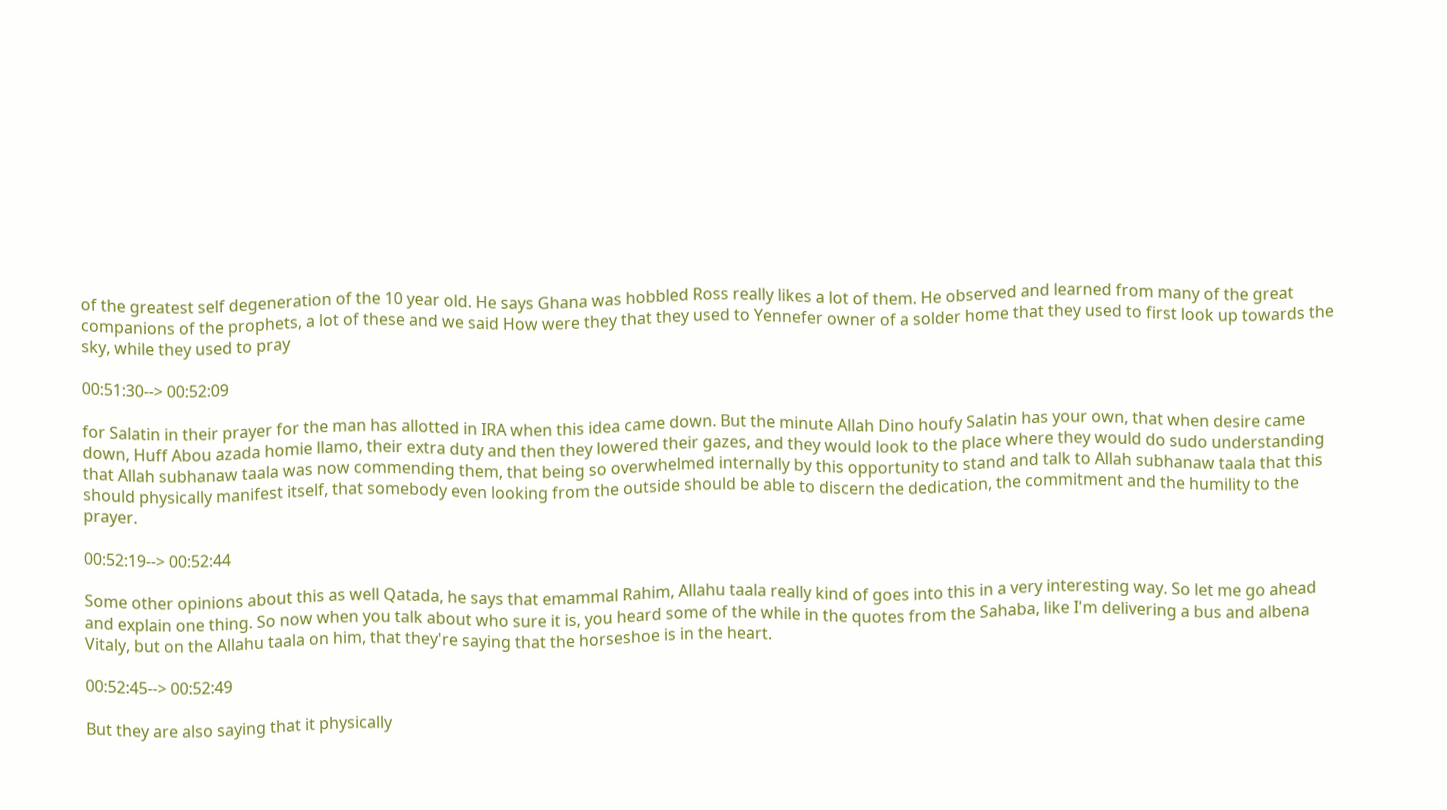of the greatest self degeneration of the 10 year old. He says Ghana was hobbled Ross really likes a lot of them. He observed and learned from many of the great companions of the prophets, a lot of these and we said How were they that they used to Yennefer owner of a solder home that they used to first look up towards the sky, while they used to pray

00:51:30--> 00:52:09

for Salatin in their prayer for the man has allotted in IRA when this idea came down. But the minute Allah Dino houfy Salatin has your own, that when desire came down, Huff Abou azada homie llamo, their extra duty and then they lowered their gazes, and they would look to the place where they would do sudo understanding that Allah subhanaw taala was now commending them, that being so overwhelmed internally by this opportunity to stand and talk to Allah subhanaw taala that this should physically manifest itself, that somebody even looking from the outside should be able to discern the dedication, the commitment and the humility to the prayer.

00:52:19--> 00:52:44

Some other opinions about this as well Qatada, he says that emammal Rahim, Allahu taala really kind of goes into this in a very interesting way. So let me go ahead and explain one thing. So now when you talk about who sure it is, you heard some of the while in the quotes from the Sahaba, like I'm delivering a bus and albena Vitaly, but on the Allahu taala on him, that they're saying that the horseshoe is in the heart.

00:52:45--> 00:52:49

But they are also saying that it physically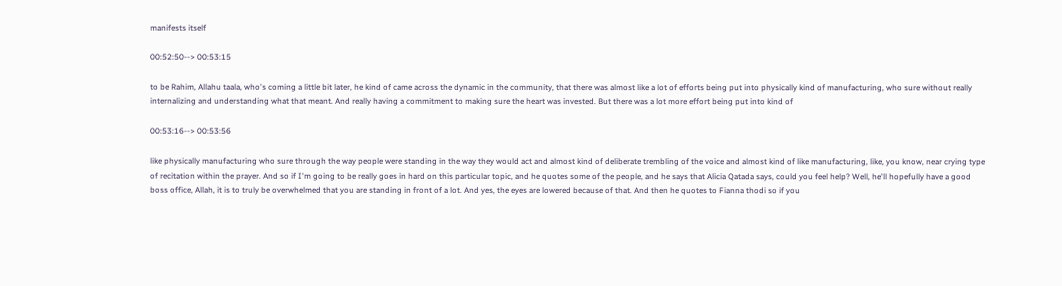manifests itself

00:52:50--> 00:53:15

to be Rahim, Allahu taala, who's coming a little bit later, he kind of came across the dynamic in the community, that there was almost like a lot of efforts being put into physically kind of manufacturing, who sure without really internalizing and understanding what that meant. And really having a commitment to making sure the heart was invested. But there was a lot more effort being put into kind of

00:53:16--> 00:53:56

like physically manufacturing who sure through the way people were standing in the way they would act and almost kind of deliberate trembling of the voice and almost kind of like manufacturing, like, you know, near crying type of recitation within the prayer. And so if I'm going to be really goes in hard on this particular topic, and he quotes some of the people, and he says that Alicia Qatada says, could you feel help? Well, he'll hopefully have a good boss office, Allah, it is to truly be overwhelmed that you are standing in front of a lot. And yes, the eyes are lowered because of that. And then he quotes to Fianna thodi so if you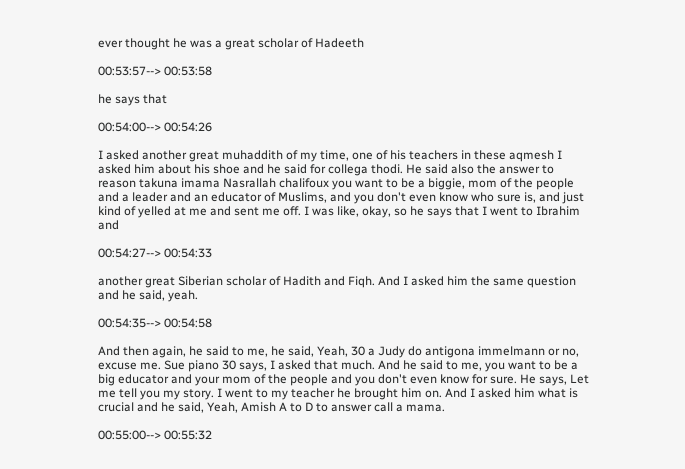ever thought he was a great scholar of Hadeeth

00:53:57--> 00:53:58

he says that

00:54:00--> 00:54:26

I asked another great muhaddith of my time, one of his teachers in these aqmesh I asked him about his shoe and he said for collega thodi. He said also the answer to reason takuna imama Nasrallah chalifoux you want to be a biggie, mom of the people and a leader and an educator of Muslims, and you don't even know who sure is, and just kind of yelled at me and sent me off. I was like, okay, so he says that I went to Ibrahim and

00:54:27--> 00:54:33

another great Siberian scholar of Hadith and Fiqh. And I asked him the same question and he said, yeah.

00:54:35--> 00:54:58

And then again, he said to me, he said, Yeah, 30 a Judy do antigona immelmann or no, excuse me. Sue piano 30 says, I asked that much. And he said to me, you want to be a big educator and your mom of the people and you don't even know for sure. He says, Let me tell you my story. I went to my teacher he brought him on. And I asked him what is crucial and he said, Yeah, Amish A to D to answer call a mama.

00:55:00--> 00:55:32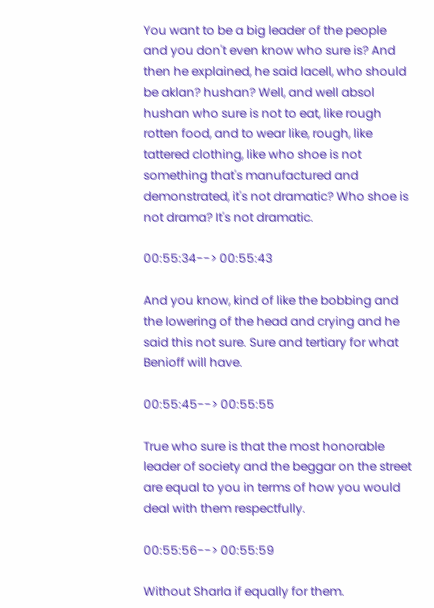You want to be a big leader of the people and you don't even know who sure is? And then he explained, he said lacell, who should be aklan? hushan? Well, and well absol hushan who sure is not to eat, like rough rotten food, and to wear like, rough, like tattered clothing, like who shoe is not something that's manufactured and demonstrated, it's not dramatic? Who shoe is not drama? It's not dramatic.

00:55:34--> 00:55:43

And you know, kind of like the bobbing and the lowering of the head and crying and he said this not sure. Sure and tertiary for what Benioff will have.

00:55:45--> 00:55:55

True who sure is that the most honorable leader of society and the beggar on the street are equal to you in terms of how you would deal with them respectfully.

00:55:56--> 00:55:59

Without Sharla if equally for them.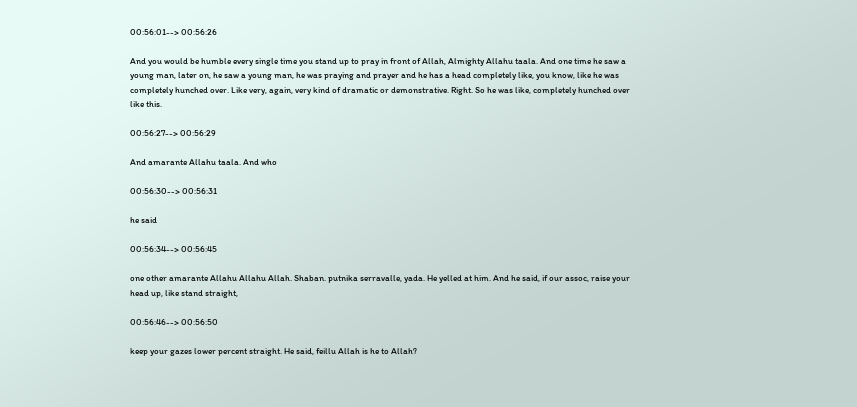00:56:01--> 00:56:26

And you would be humble every single time you stand up to pray in front of Allah, Almighty Allahu taala. And one time he saw a young man, later on, he saw a young man, he was praying and prayer and he has a head completely like, you know, like he was completely hunched over. Like very, again, very kind of dramatic or demonstrative. Right. So he was like, completely hunched over like this.

00:56:27--> 00:56:29

And amarante Allahu taala. And who

00:56:30--> 00:56:31

he said

00:56:34--> 00:56:45

one other amarante Allahu Allahu Allah. Shaban. putnika serravalle, yada. He yelled at him. And he said, if our assoc, raise your head up, like stand straight,

00:56:46--> 00:56:50

keep your gazes lower percent straight. He said, feillu Allah is he to Allah?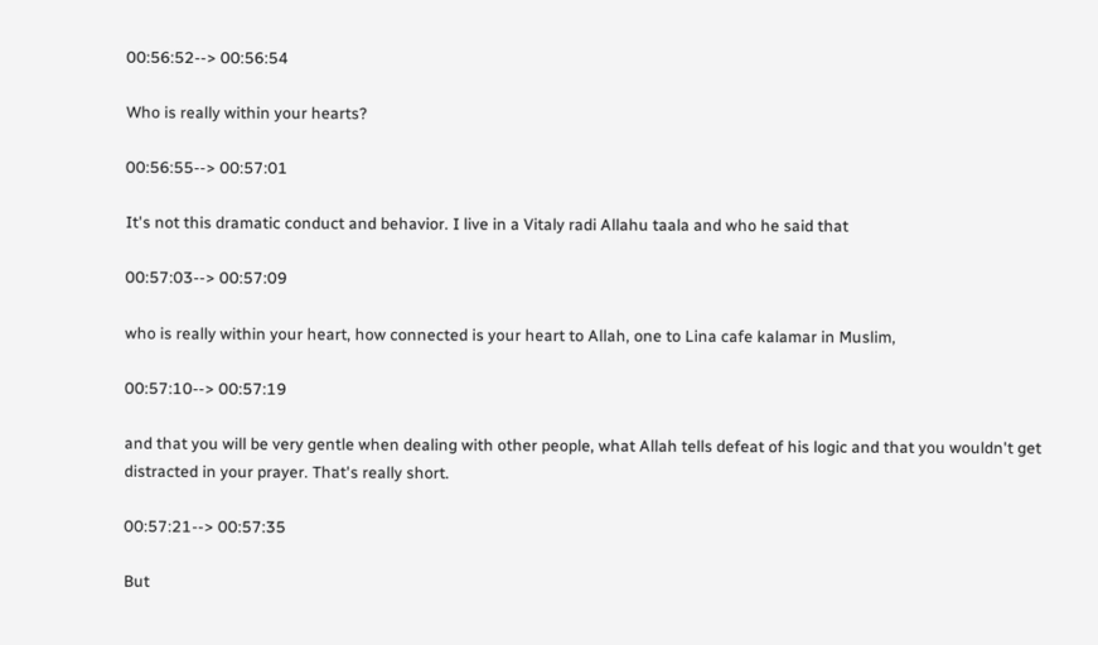00:56:52--> 00:56:54

Who is really within your hearts?

00:56:55--> 00:57:01

It's not this dramatic conduct and behavior. I live in a Vitaly radi Allahu taala and who he said that

00:57:03--> 00:57:09

who is really within your heart, how connected is your heart to Allah, one to Lina cafe kalamar in Muslim,

00:57:10--> 00:57:19

and that you will be very gentle when dealing with other people, what Allah tells defeat of his logic and that you wouldn't get distracted in your prayer. That's really short.

00:57:21--> 00:57:35

But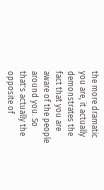the more dramatic you are, it actually demonstrates the fact that you are aware of the people around you. So that's actually the opposite of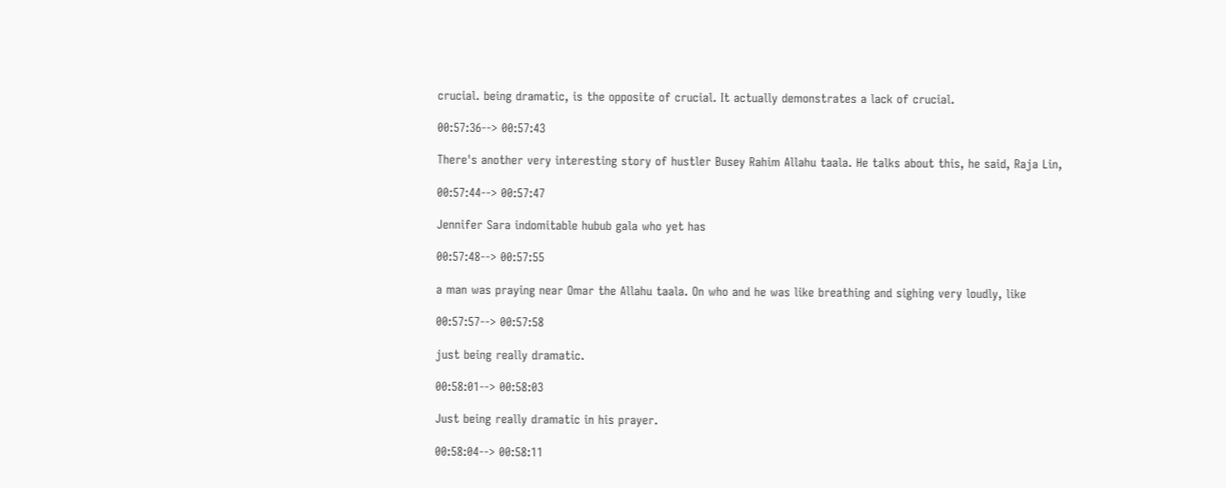crucial. being dramatic, is the opposite of crucial. It actually demonstrates a lack of crucial.

00:57:36--> 00:57:43

There's another very interesting story of hustler Busey Rahim Allahu taala. He talks about this, he said, Raja Lin,

00:57:44--> 00:57:47

Jennifer Sara indomitable hubub gala who yet has

00:57:48--> 00:57:55

a man was praying near Omar the Allahu taala. On who and he was like breathing and sighing very loudly, like

00:57:57--> 00:57:58

just being really dramatic.

00:58:01--> 00:58:03

Just being really dramatic in his prayer.

00:58:04--> 00:58:11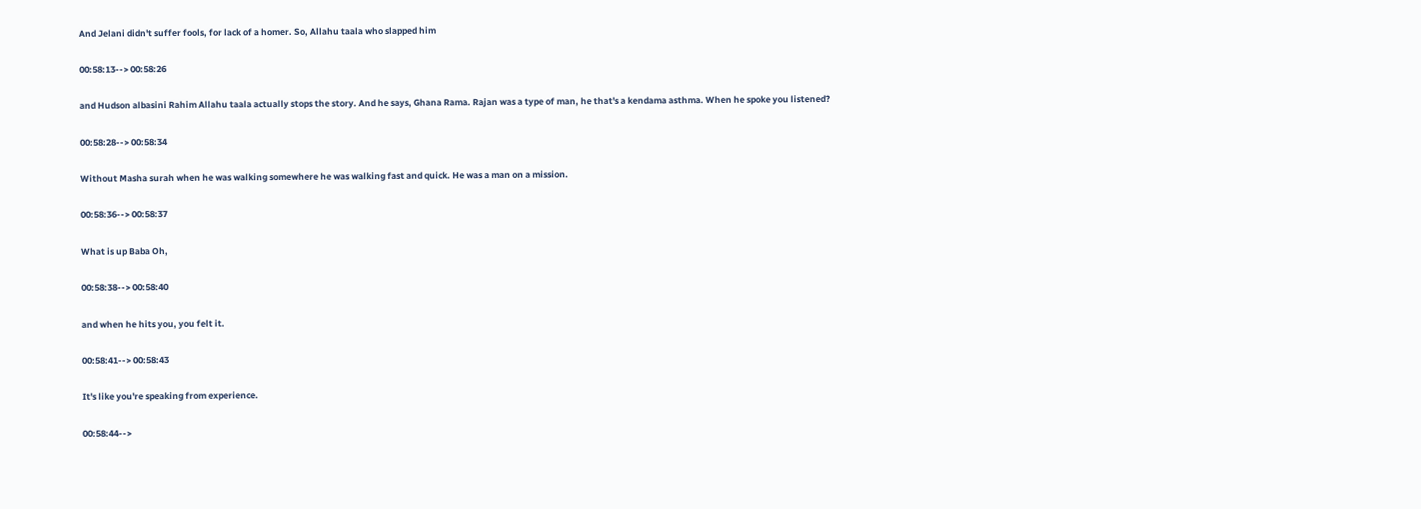And Jelani didn't suffer fools, for lack of a homer. So, Allahu taala who slapped him

00:58:13--> 00:58:26

and Hudson albasini Rahim Allahu taala actually stops the story. And he says, Ghana Rama. Rajan was a type of man, he that's a kendama asthma. When he spoke you listened?

00:58:28--> 00:58:34

Without Masha surah when he was walking somewhere he was walking fast and quick. He was a man on a mission.

00:58:36--> 00:58:37

What is up Baba Oh,

00:58:38--> 00:58:40

and when he hits you, you felt it.

00:58:41--> 00:58:43

It's like you're speaking from experience.

00:58:44-->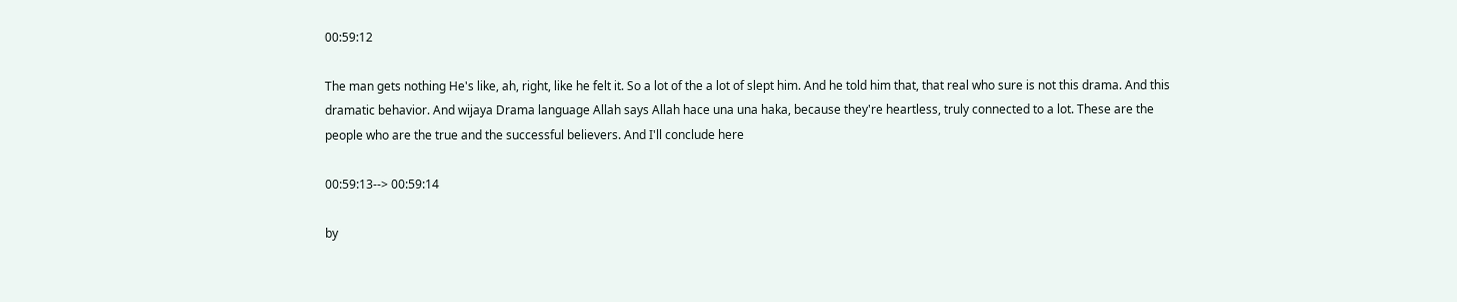00:59:12

The man gets nothing He's like, ah, right, like he felt it. So a lot of the a lot of slept him. And he told him that, that real who sure is not this drama. And this dramatic behavior. And wijaya Drama language Allah says Allah hace una una haka, because they're heartless, truly connected to a lot. These are the people who are the true and the successful believers. And I'll conclude here

00:59:13--> 00:59:14

by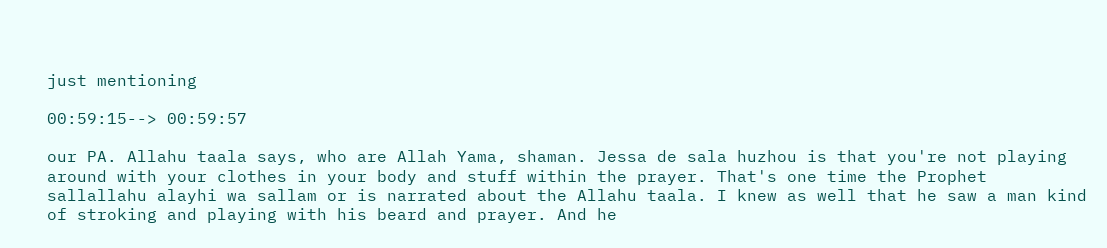just mentioning

00:59:15--> 00:59:57

our PA. Allahu taala says, who are Allah Yama, shaman. Jessa de sala huzhou is that you're not playing around with your clothes in your body and stuff within the prayer. That's one time the Prophet sallallahu alayhi wa sallam or is narrated about the Allahu taala. I knew as well that he saw a man kind of stroking and playing with his beard and prayer. And he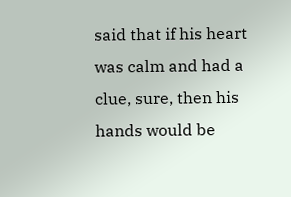said that if his heart was calm and had a clue, sure, then his hands would be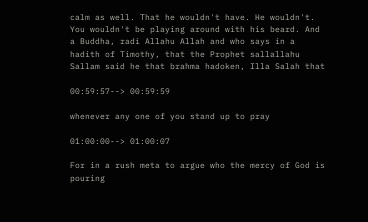calm as well. That he wouldn't have. He wouldn't. You wouldn't be playing around with his beard. And a Buddha, radi Allahu Allah and who says in a hadith of Timothy, that the Prophet sallallahu Sallam said he that brahma hadoken, Illa Salah that

00:59:57--> 00:59:59

whenever any one of you stand up to pray

01:00:00--> 01:00:07

For in a rush meta to argue who the mercy of God is pouring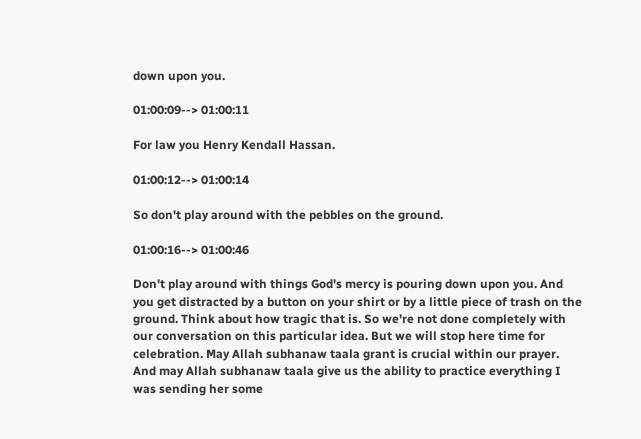down upon you.

01:00:09--> 01:00:11

For law you Henry Kendall Hassan.

01:00:12--> 01:00:14

So don't play around with the pebbles on the ground.

01:00:16--> 01:00:46

Don't play around with things God's mercy is pouring down upon you. And you get distracted by a button on your shirt or by a little piece of trash on the ground. Think about how tragic that is. So we're not done completely with our conversation on this particular idea. But we will stop here time for celebration. May Allah subhanaw taala grant is crucial within our prayer. And may Allah subhanaw taala give us the ability to practice everything I was sending her some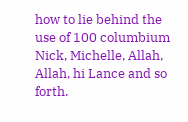how to lie behind the use of 100 columbium Nick, Michelle, Allah, Allah, hi Lance and so forth.